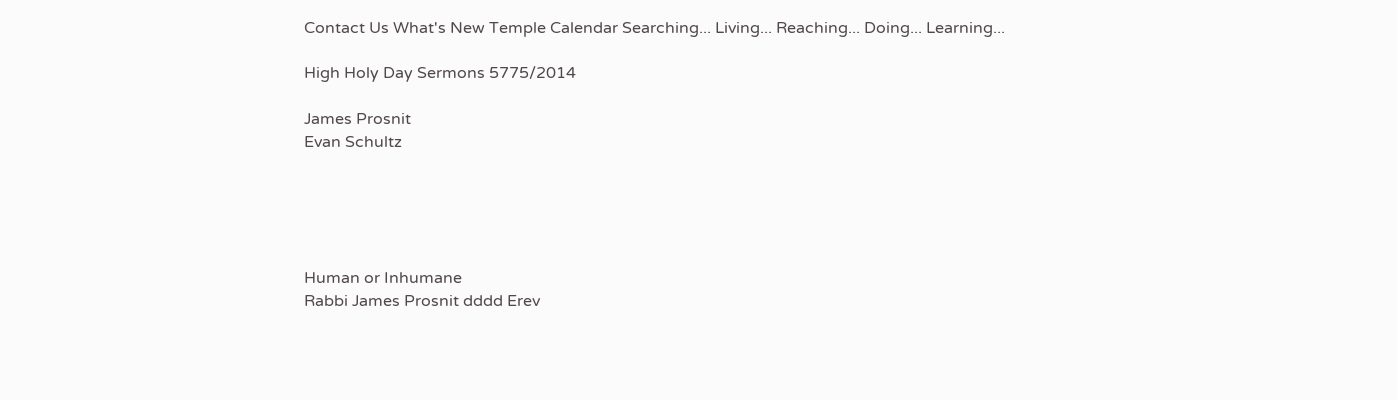Contact Us What's New Temple Calendar Searching... Living... Reaching... Doing... Learning...

High Holy Day Sermons 5775/2014

James Prosnit
Evan Schultz





Human or Inhumane
Rabbi James Prosnit dddd Erev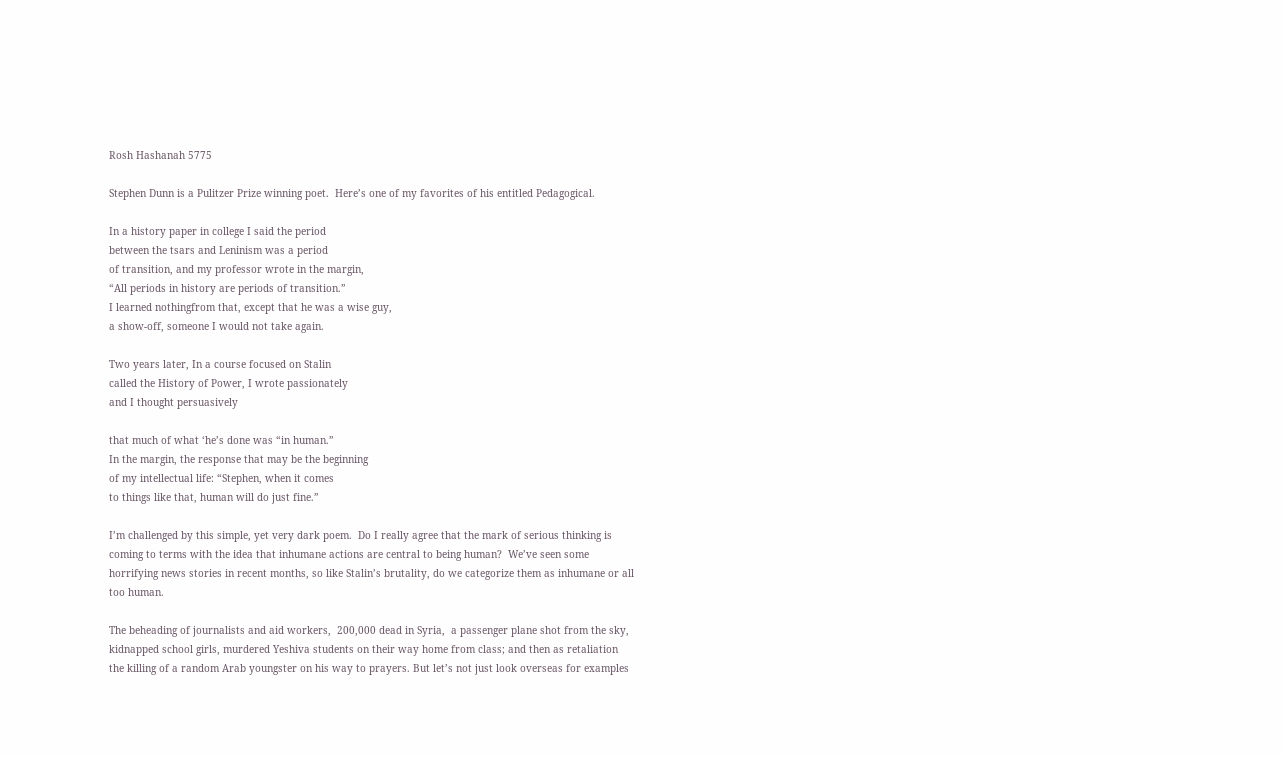Rosh Hashanah 5775

Stephen Dunn is a Pulitzer Prize winning poet.  Here’s one of my favorites of his entitled Pedagogical.

In a history paper in college I said the period
between the tsars and Leninism was a period
of transition, and my professor wrote in the margin,
“All periods in history are periods of transition.”
I learned nothingfrom that, except that he was a wise guy,
a show-off, someone I would not take again.

Two years later, In a course focused on Stalin
called the History of Power, I wrote passionately
and I thought persuasively

that much of what ‘he’s done was “in human.”
In the margin, the response that may be the beginning
of my intellectual life: “Stephen, when it comes
to things like that, human will do just fine.”

I’m challenged by this simple, yet very dark poem.  Do I really agree that the mark of serious thinking is coming to terms with the idea that inhumane actions are central to being human?  We’ve seen some horrifying news stories in recent months, so like Stalin’s brutality, do we categorize them as inhumane or all too human.

The beheading of journalists and aid workers,  200,000 dead in Syria,  a passenger plane shot from the sky, kidnapped school girls, murdered Yeshiva students on their way home from class; and then as retaliation the killing of a random Arab youngster on his way to prayers. But let’s not just look overseas for examples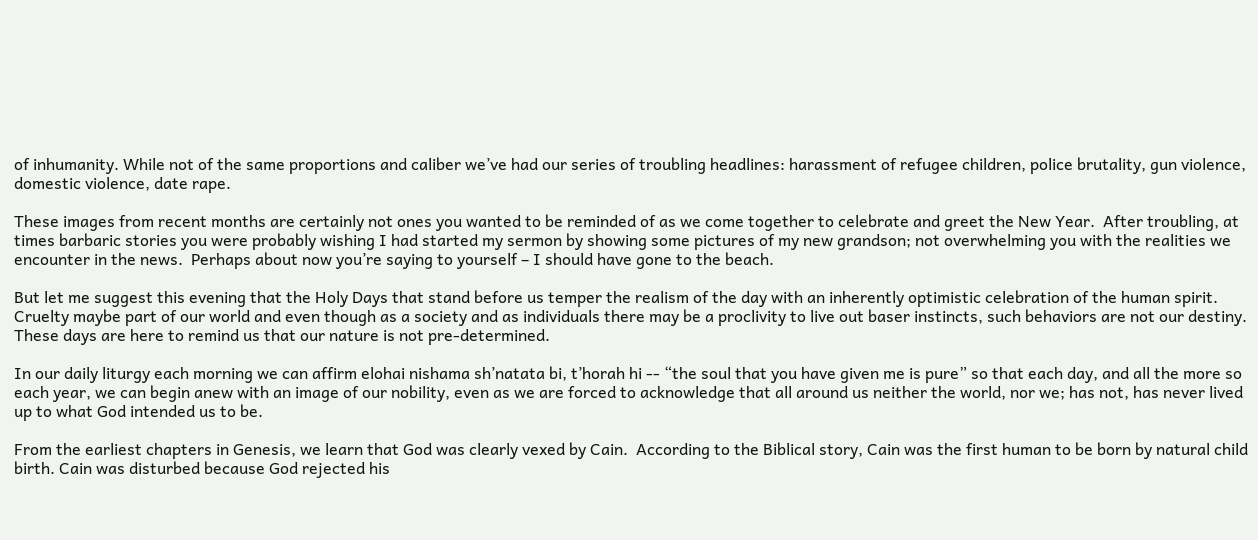of inhumanity. While not of the same proportions and caliber we’ve had our series of troubling headlines: harassment of refugee children, police brutality, gun violence, domestic violence, date rape.

These images from recent months are certainly not ones you wanted to be reminded of as we come together to celebrate and greet the New Year.  After troubling, at times barbaric stories you were probably wishing I had started my sermon by showing some pictures of my new grandson; not overwhelming you with the realities we encounter in the news.  Perhaps about now you’re saying to yourself – I should have gone to the beach.

But let me suggest this evening that the Holy Days that stand before us temper the realism of the day with an inherently optimistic celebration of the human spirit.  Cruelty maybe part of our world and even though as a society and as individuals there may be a proclivity to live out baser instincts, such behaviors are not our destiny.  These days are here to remind us that our nature is not pre-determined.

In our daily liturgy each morning we can affirm elohai nishama sh’natata bi, t’horah hi -- “the soul that you have given me is pure” so that each day, and all the more so each year, we can begin anew with an image of our nobility, even as we are forced to acknowledge that all around us neither the world, nor we; has not, has never lived up to what God intended us to be.

From the earliest chapters in Genesis, we learn that God was clearly vexed by Cain.  According to the Biblical story, Cain was the first human to be born by natural child birth. Cain was disturbed because God rejected his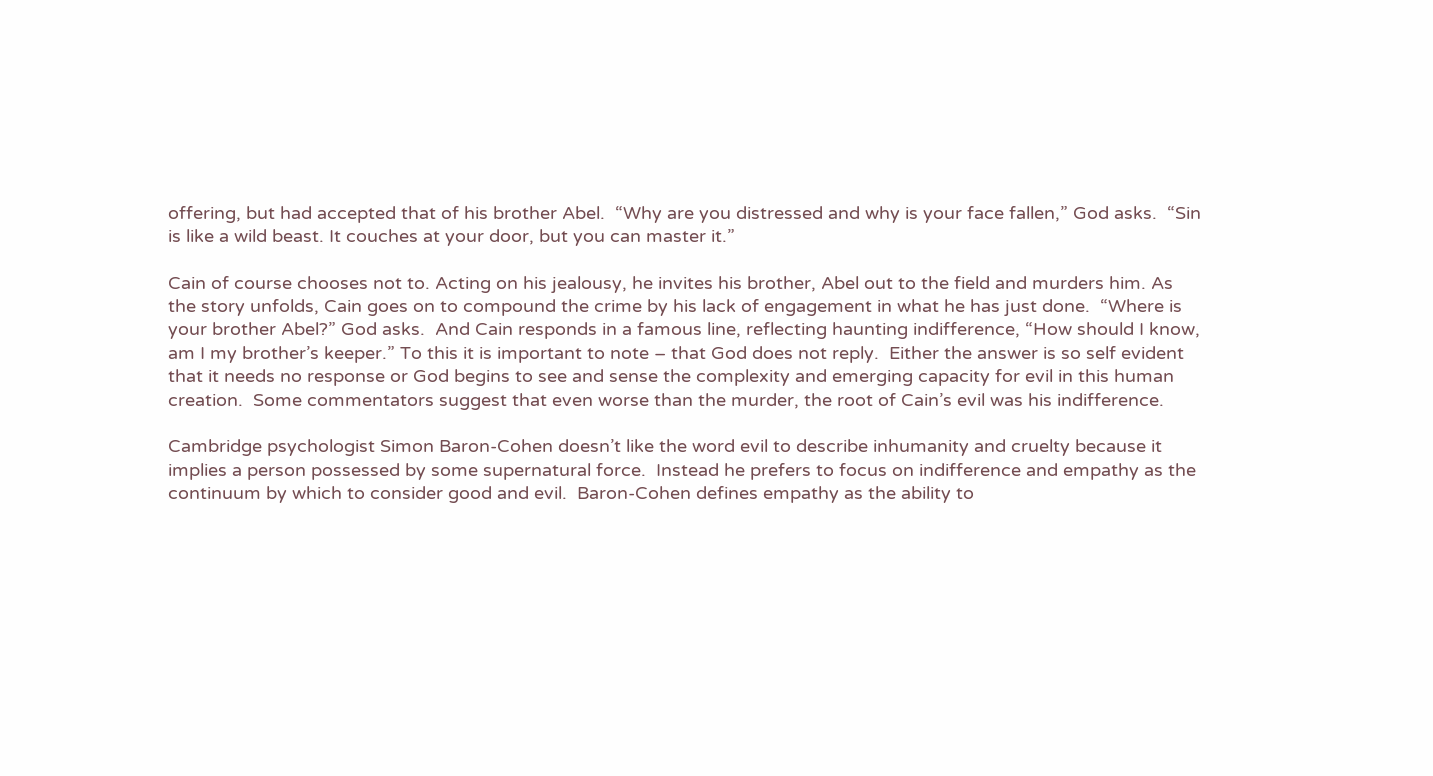offering, but had accepted that of his brother Abel.  “Why are you distressed and why is your face fallen,” God asks.  “Sin is like a wild beast. It couches at your door, but you can master it.”

Cain of course chooses not to. Acting on his jealousy, he invites his brother, Abel out to the field and murders him. As the story unfolds, Cain goes on to compound the crime by his lack of engagement in what he has just done.  “Where is your brother Abel?” God asks.  And Cain responds in a famous line, reflecting haunting indifference, “How should I know, am I my brother’s keeper.” To this it is important to note – that God does not reply.  Either the answer is so self evident that it needs no response or God begins to see and sense the complexity and emerging capacity for evil in this human creation.  Some commentators suggest that even worse than the murder, the root of Cain’s evil was his indifference.

Cambridge psychologist Simon Baron-Cohen doesn’t like the word evil to describe inhumanity and cruelty because it implies a person possessed by some supernatural force.  Instead he prefers to focus on indifference and empathy as the continuum by which to consider good and evil.  Baron-Cohen defines empathy as the ability to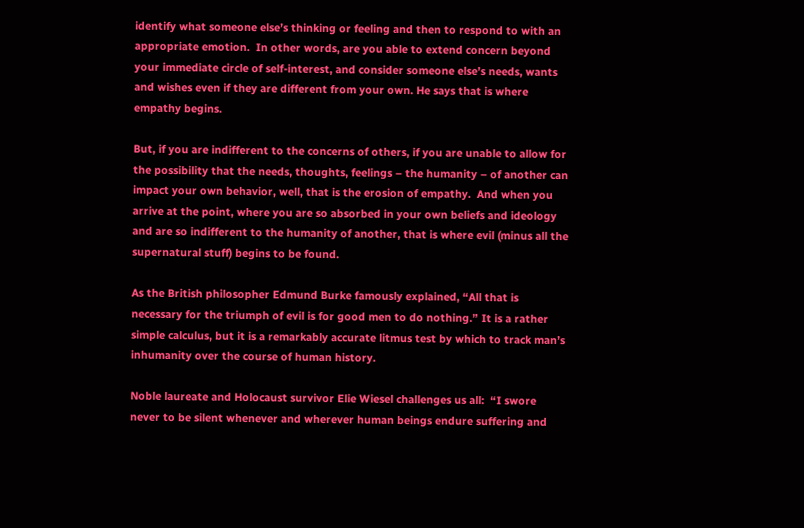identify what someone else’s thinking or feeling and then to respond to with an appropriate emotion.  In other words, are you able to extend concern beyond your immediate circle of self-interest, and consider someone else’s needs, wants and wishes even if they are different from your own. He says that is where empathy begins.

But, if you are indifferent to the concerns of others, if you are unable to allow for the possibility that the needs, thoughts, feelings – the humanity – of another can impact your own behavior, well, that is the erosion of empathy.  And when you arrive at the point, where you are so absorbed in your own beliefs and ideology and are so indifferent to the humanity of another, that is where evil (minus all the supernatural stuff) begins to be found.

As the British philosopher Edmund Burke famously explained, “All that is necessary for the triumph of evil is for good men to do nothing.” It is a rather simple calculus, but it is a remarkably accurate litmus test by which to track man’s inhumanity over the course of human history.

Noble laureate and Holocaust survivor Elie Wiesel challenges us all:  “I swore never to be silent whenever and wherever human beings endure suffering and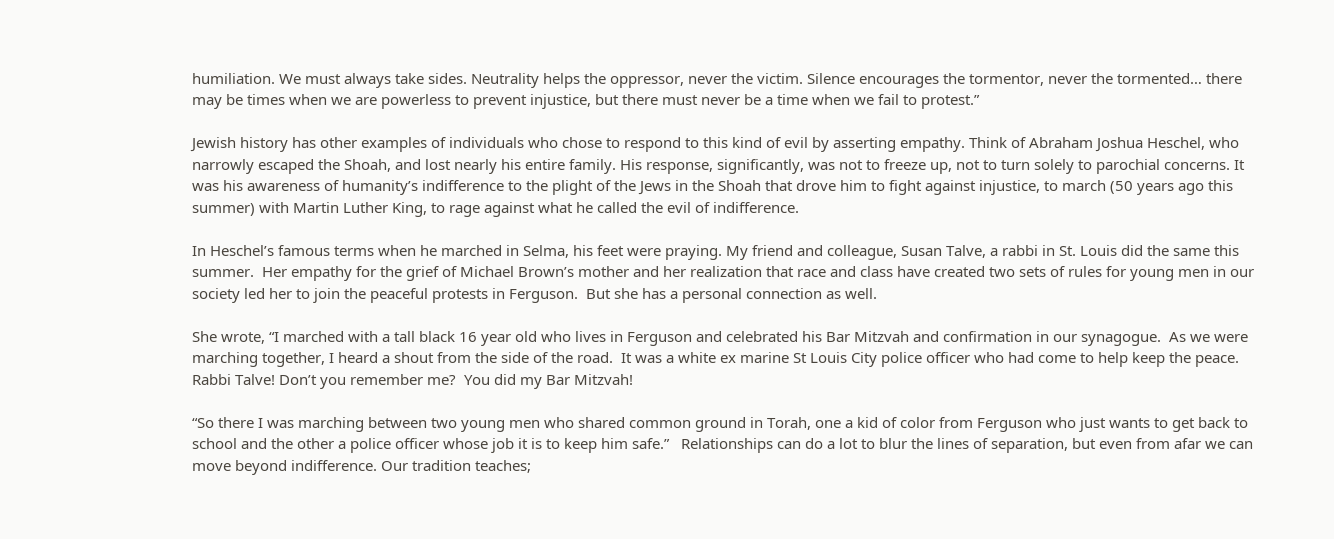humiliation. We must always take sides. Neutrality helps the oppressor, never the victim. Silence encourages the tormentor, never the tormented… there may be times when we are powerless to prevent injustice, but there must never be a time when we fail to protest.”

Jewish history has other examples of individuals who chose to respond to this kind of evil by asserting empathy. Think of Abraham Joshua Heschel, who narrowly escaped the Shoah, and lost nearly his entire family. His response, significantly, was not to freeze up, not to turn solely to parochial concerns. It was his awareness of humanity’s indifference to the plight of the Jews in the Shoah that drove him to fight against injustice, to march (50 years ago this summer) with Martin Luther King, to rage against what he called the evil of indifference.

In Heschel’s famous terms when he marched in Selma, his feet were praying. My friend and colleague, Susan Talve, a rabbi in St. Louis did the same this summer.  Her empathy for the grief of Michael Brown’s mother and her realization that race and class have created two sets of rules for young men in our society led her to join the peaceful protests in Ferguson.  But she has a personal connection as well.

She wrote, “I marched with a tall black 16 year old who lives in Ferguson and celebrated his Bar Mitzvah and confirmation in our synagogue.  As we were marching together, I heard a shout from the side of the road.  It was a white ex marine St Louis City police officer who had come to help keep the peace.  Rabbi Talve! Don’t you remember me?  You did my Bar Mitzvah!

“So there I was marching between two young men who shared common ground in Torah, one a kid of color from Ferguson who just wants to get back to school and the other a police officer whose job it is to keep him safe.”   Relationships can do a lot to blur the lines of separation, but even from afar we can move beyond indifference. Our tradition teaches;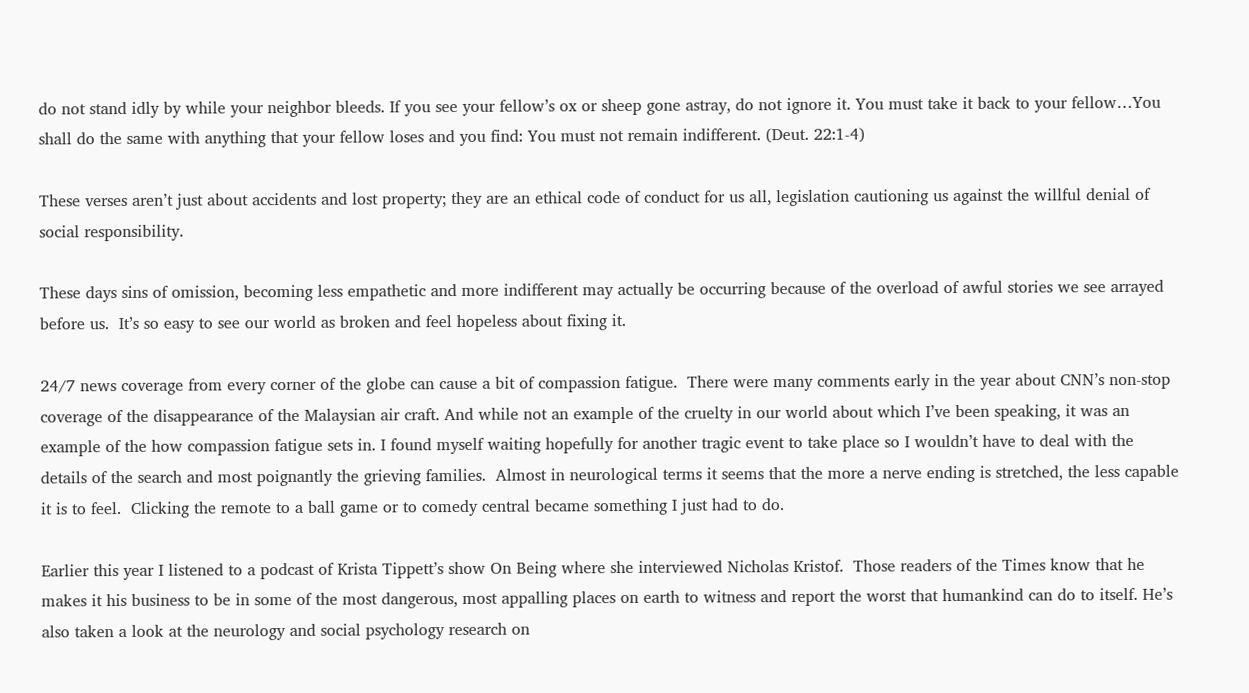do not stand idly by while your neighbor bleeds. If you see your fellow’s ox or sheep gone astray, do not ignore it. You must take it back to your fellow…You shall do the same with anything that your fellow loses and you find: You must not remain indifferent. (Deut. 22:1-4)

These verses aren’t just about accidents and lost property; they are an ethical code of conduct for us all, legislation cautioning us against the willful denial of social responsibility.

These days sins of omission, becoming less empathetic and more indifferent may actually be occurring because of the overload of awful stories we see arrayed before us.  It’s so easy to see our world as broken and feel hopeless about fixing it.

24/7 news coverage from every corner of the globe can cause a bit of compassion fatigue.  There were many comments early in the year about CNN’s non-stop coverage of the disappearance of the Malaysian air craft. And while not an example of the cruelty in our world about which I’ve been speaking, it was an example of the how compassion fatigue sets in. I found myself waiting hopefully for another tragic event to take place so I wouldn’t have to deal with the details of the search and most poignantly the grieving families.  Almost in neurological terms it seems that the more a nerve ending is stretched, the less capable it is to feel.  Clicking the remote to a ball game or to comedy central became something I just had to do.

Earlier this year I listened to a podcast of Krista Tippett’s show On Being where she interviewed Nicholas Kristof.  Those readers of the Times know that he makes it his business to be in some of the most dangerous, most appalling places on earth to witness and report the worst that humankind can do to itself. He’s also taken a look at the neurology and social psychology research on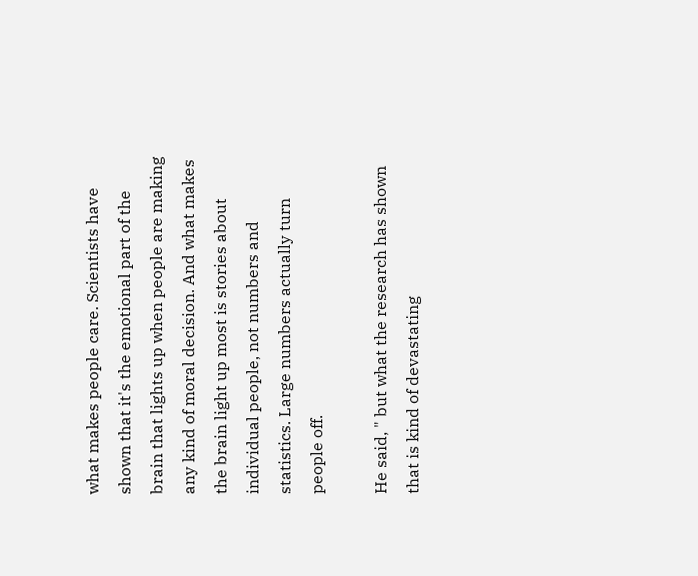what makes people care. Scientists have shown that it's the emotional part of the brain that lights up when people are making any kind of moral decision. And what makes the brain light up most is stories about individual people, not numbers and statistics. Large numbers actually turn people off.

He said, " but what the research has shown that is kind of devastating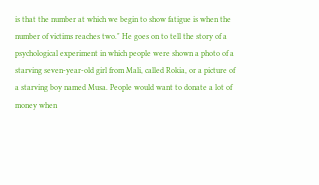is that the number at which we begin to show fatigue is when the number of victims reaches two." He goes on to tell the story of a psychological experiment in which people were shown a photo of a starving seven-year-old girl from Mali, called Rokia, or a picture of a starving boy named Musa. People would want to donate a lot of money when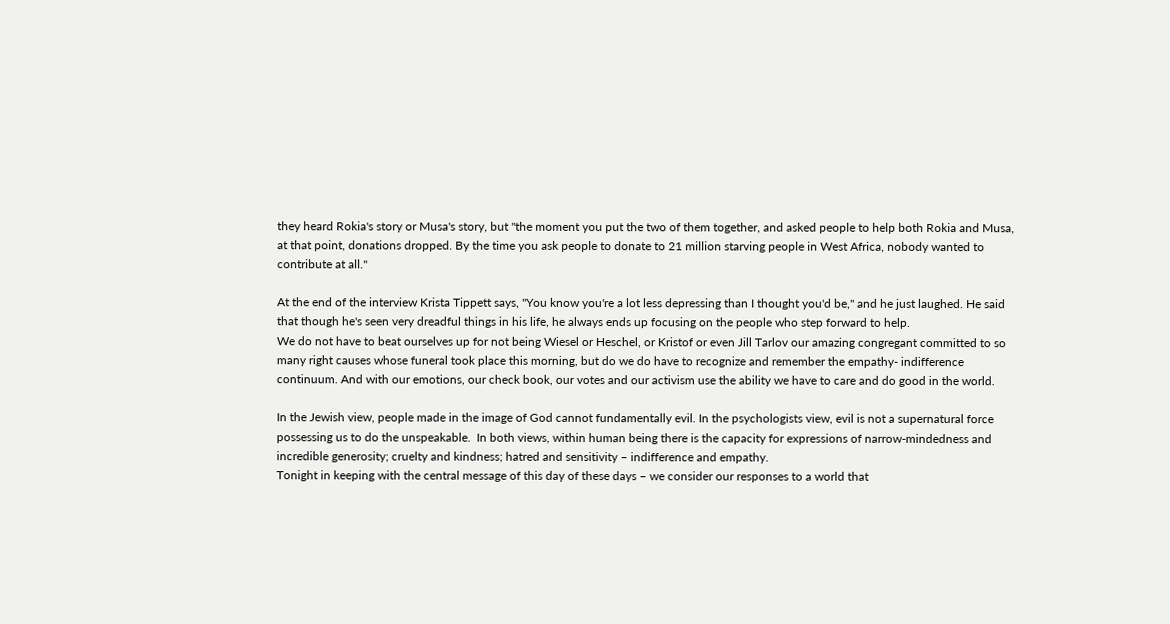they heard Rokia's story or Musa's story, but "the moment you put the two of them together, and asked people to help both Rokia and Musa, at that point, donations dropped. By the time you ask people to donate to 21 million starving people in West Africa, nobody wanted to contribute at all."

At the end of the interview Krista Tippett says, "You know you're a lot less depressing than I thought you'd be," and he just laughed. He said that though he's seen very dreadful things in his life, he always ends up focusing on the people who step forward to help.
We do not have to beat ourselves up for not being Wiesel or Heschel, or Kristof or even Jill Tarlov our amazing congregant committed to so many right causes whose funeral took place this morning, but do we do have to recognize and remember the empathy- indifference continuum. And with our emotions, our check book, our votes and our activism use the ability we have to care and do good in the world.

In the Jewish view, people made in the image of God cannot fundamentally evil. In the psychologists view, evil is not a supernatural force possessing us to do the unspeakable.  In both views, within human being there is the capacity for expressions of narrow-mindedness and incredible generosity; cruelty and kindness; hatred and sensitivity – indifference and empathy.
Tonight in keeping with the central message of this day of these days – we consider our responses to a world that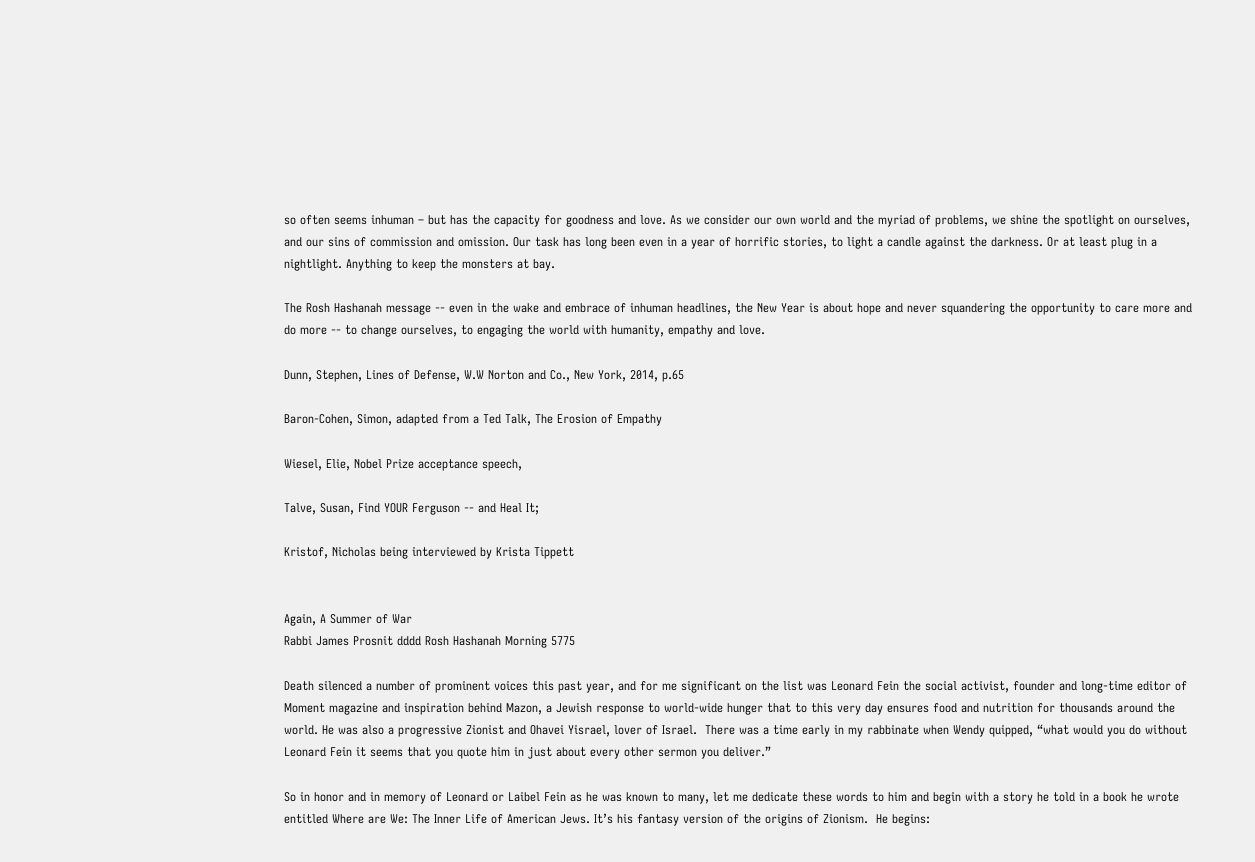so often seems inhuman – but has the capacity for goodness and love. As we consider our own world and the myriad of problems, we shine the spotlight on ourselves, and our sins of commission and omission. Our task has long been even in a year of horrific stories, to light a candle against the darkness. Or at least plug in a nightlight. Anything to keep the monsters at bay.

The Rosh Hashanah message -- even in the wake and embrace of inhuman headlines, the New Year is about hope and never squandering the opportunity to care more and do more -- to change ourselves, to engaging the world with humanity, empathy and love.

Dunn, Stephen, Lines of Defense, W.W Norton and Co., New York, 2014, p.65

Baron-Cohen, Simon, adapted from a Ted Talk, The Erosion of Empathy

Wiesel, Elie, Nobel Prize acceptance speech,

Talve, Susan, Find YOUR Ferguson -- and Heal It;

Kristof, Nicholas being interviewed by Krista Tippett


Again, A Summer of War
Rabbi James Prosnit dddd Rosh Hashanah Morning 5775

Death silenced a number of prominent voices this past year, and for me significant on the list was Leonard Fein the social activist, founder and long-time editor of Moment magazine and inspiration behind Mazon, a Jewish response to world-wide hunger that to this very day ensures food and nutrition for thousands around the world. He was also a progressive Zionist and Ohavei Yisrael, lover of Israel.  There was a time early in my rabbinate when Wendy quipped, “what would you do without Leonard Fein it seems that you quote him in just about every other sermon you deliver.”

So in honor and in memory of Leonard or Laibel Fein as he was known to many, let me dedicate these words to him and begin with a story he told in a book he wrote entitled Where are We: The Inner Life of American Jews. It’s his fantasy version of the origins of Zionism.  He begins: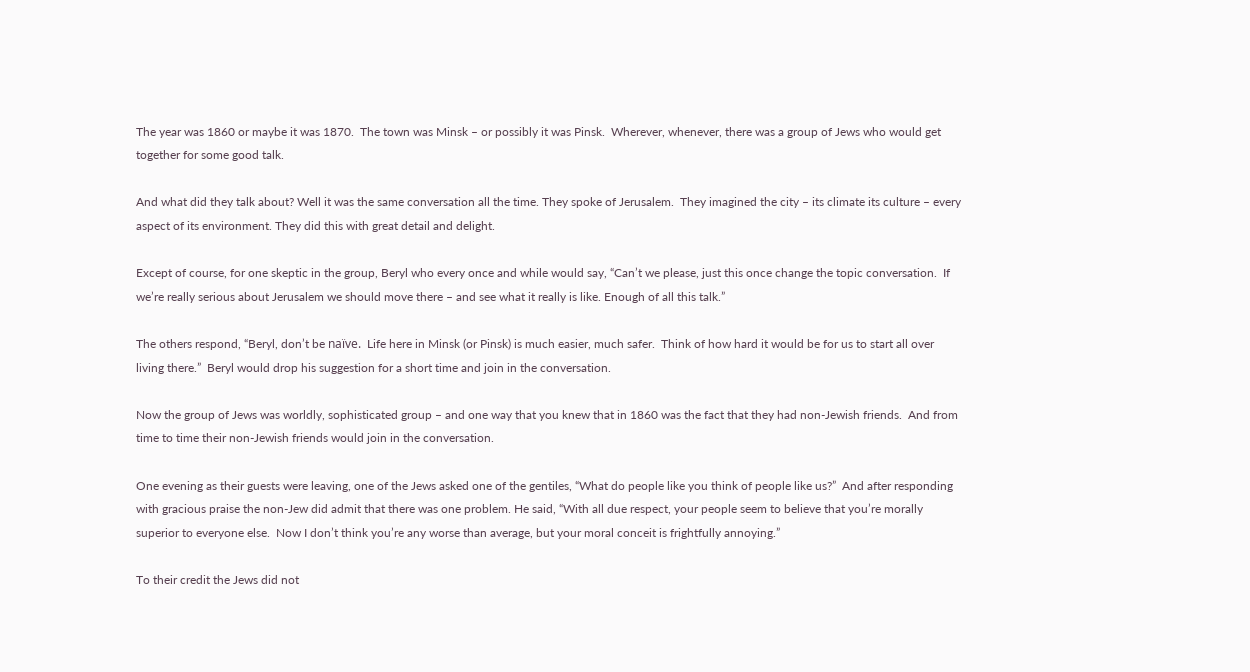The year was 1860 or maybe it was 1870.  The town was Minsk – or possibly it was Pinsk.  Wherever, whenever, there was a group of Jews who would get together for some good talk.

And what did they talk about? Well it was the same conversation all the time. They spoke of Jerusalem.  They imagined the city – its climate its culture – every aspect of its environment. They did this with great detail and delight.

Except of course, for one skeptic in the group, Beryl who every once and while would say, “Can’t we please, just this once change the topic conversation.  If we’re really serious about Jerusalem we should move there – and see what it really is like. Enough of all this talk.”

The others respond, “Beryl, don’t be naïve.  Life here in Minsk (or Pinsk) is much easier, much safer.  Think of how hard it would be for us to start all over living there.”  Beryl would drop his suggestion for a short time and join in the conversation.

Now the group of Jews was worldly, sophisticated group – and one way that you knew that in 1860 was the fact that they had non-Jewish friends.  And from time to time their non-Jewish friends would join in the conversation.

One evening as their guests were leaving, one of the Jews asked one of the gentiles, “What do people like you think of people like us?”  And after responding with gracious praise the non-Jew did admit that there was one problem. He said, “With all due respect, your people seem to believe that you’re morally superior to everyone else.  Now I don’t think you’re any worse than average, but your moral conceit is frightfully annoying.”

To their credit the Jews did not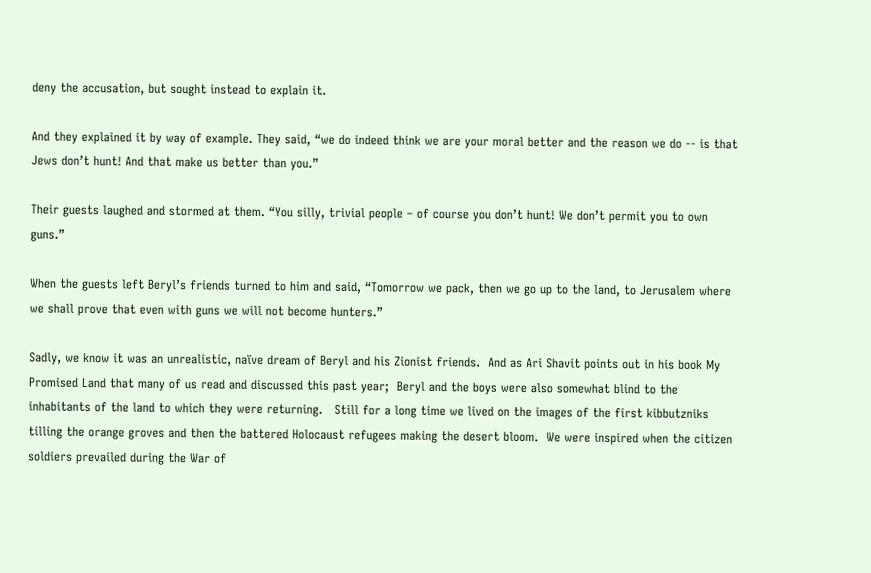deny the accusation, but sought instead to explain it.

And they explained it by way of example. They said, “we do indeed think we are your moral better and the reason we do -- is that Jews don’t hunt! And that make us better than you.”

Their guests laughed and stormed at them. “You silly, trivial people – of course you don’t hunt! We don’t permit you to own guns.”

When the guests left Beryl’s friends turned to him and said, “Tomorrow we pack, then we go up to the land, to Jerusalem where we shall prove that even with guns we will not become hunters.”

Sadly, we know it was an unrealistic, naïve dream of Beryl and his Zionist friends.  And as Ari Shavit points out in his book My Promised Land that many of us read and discussed this past year;  Beryl and the boys were also somewhat blind to the inhabitants of the land to which they were returning.   Still for a long time we lived on the images of the first kibbutzniks tilling the orange groves and then the battered Holocaust refugees making the desert bloom.  We were inspired when the citizen soldiers prevailed during the War of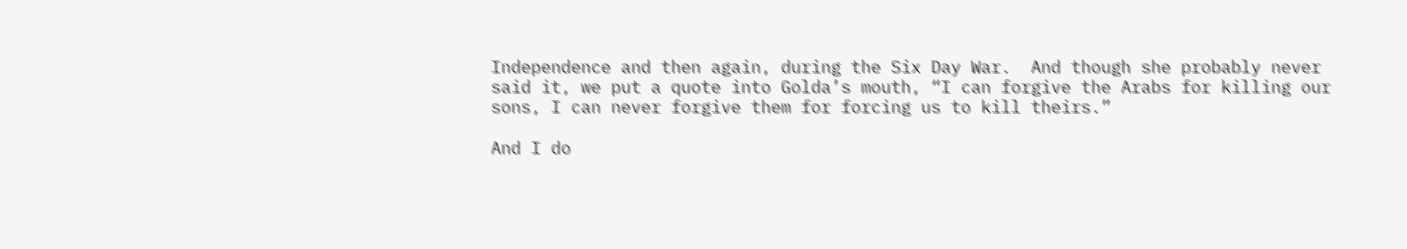Independence and then again, during the Six Day War.  And though she probably never said it, we put a quote into Golda’s mouth, “I can forgive the Arabs for killing our sons, I can never forgive them for forcing us to kill theirs.”

And I do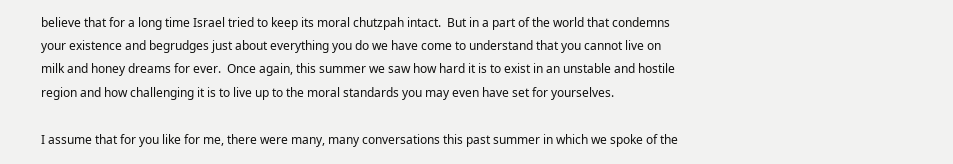believe that for a long time Israel tried to keep its moral chutzpah intact.  But in a part of the world that condemns your existence and begrudges just about everything you do we have come to understand that you cannot live on milk and honey dreams for ever.  Once again, this summer we saw how hard it is to exist in an unstable and hostile region and how challenging it is to live up to the moral standards you may even have set for yourselves.

I assume that for you like for me, there were many, many conversations this past summer in which we spoke of the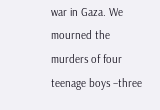war in Gaza. We mourned the murders of four teenage boys –three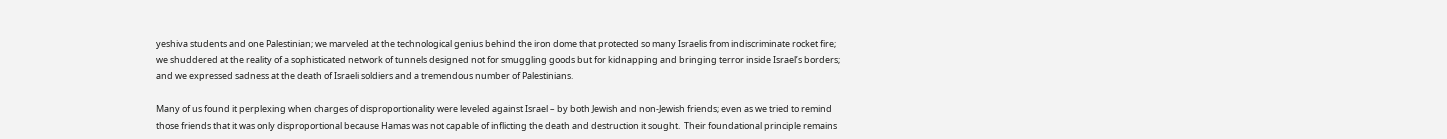yeshiva students and one Palestinian; we marveled at the technological genius behind the iron dome that protected so many Israelis from indiscriminate rocket fire; we shuddered at the reality of a sophisticated network of tunnels designed not for smuggling goods but for kidnapping and bringing terror inside Israel’s borders; and we expressed sadness at the death of Israeli soldiers and a tremendous number of Palestinians.

Many of us found it perplexing when charges of disproportionality were leveled against Israel – by both Jewish and non-Jewish friends; even as we tried to remind those friends that it was only disproportional because Hamas was not capable of inflicting the death and destruction it sought.  Their foundational principle remains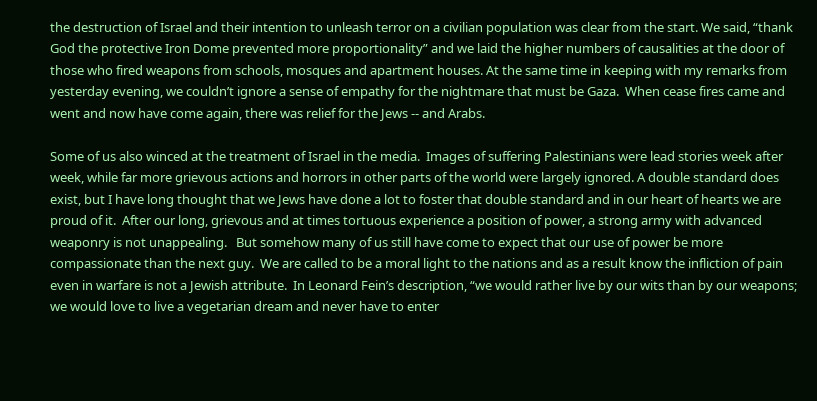the destruction of Israel and their intention to unleash terror on a civilian population was clear from the start. We said, “thank God the protective Iron Dome prevented more proportionality” and we laid the higher numbers of causalities at the door of those who fired weapons from schools, mosques and apartment houses. At the same time in keeping with my remarks from yesterday evening, we couldn’t ignore a sense of empathy for the nightmare that must be Gaza.  When cease fires came and went and now have come again, there was relief for the Jews -- and Arabs.

Some of us also winced at the treatment of Israel in the media.  Images of suffering Palestinians were lead stories week after week, while far more grievous actions and horrors in other parts of the world were largely ignored. A double standard does exist, but I have long thought that we Jews have done a lot to foster that double standard and in our heart of hearts we are proud of it.  After our long, grievous and at times tortuous experience a position of power, a strong army with advanced weaponry is not unappealing.   But somehow many of us still have come to expect that our use of power be more compassionate than the next guy.  We are called to be a moral light to the nations and as a result know the infliction of pain even in warfare is not a Jewish attribute.  In Leonard Fein’s description, “we would rather live by our wits than by our weapons; we would love to live a vegetarian dream and never have to enter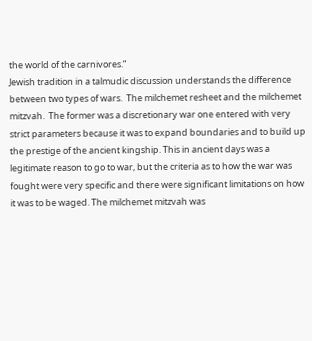the world of the carnivores.”
Jewish tradition in a talmudic discussion understands the difference between two types of wars.  The milchemet resheet and the milchemet mitzvah.  The former was a discretionary war one entered with very strict parameters because it was to expand boundaries and to build up the prestige of the ancient kingship. This in ancient days was a legitimate reason to go to war, but the criteria as to how the war was fought were very specific and there were significant limitations on how it was to be waged. The milchemet mitzvah was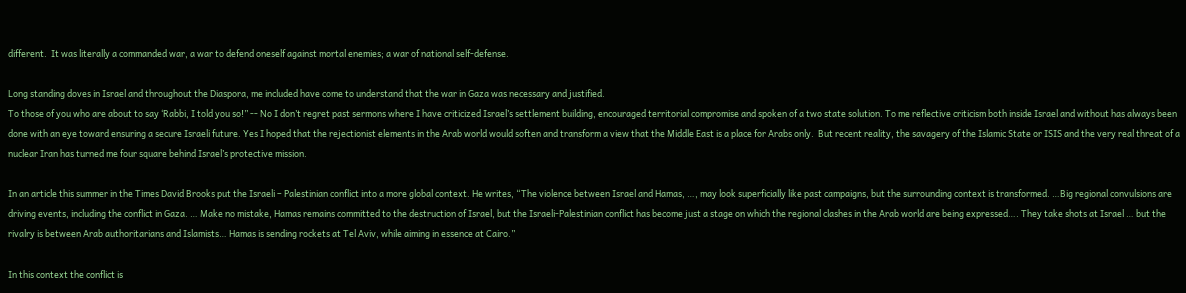different.  It was literally a commanded war, a war to defend oneself against mortal enemies; a war of national self-defense.

Long standing doves in Israel and throughout the Diaspora, me included have come to understand that the war in Gaza was necessary and justified.
To those of you who are about to say ‘Rabbi, I told you so!” -- No I don’t regret past sermons where I have criticized Israel’s settlement building, encouraged territorial compromise and spoken of a two state solution. To me reflective criticism both inside Israel and without has always been done with an eye toward ensuring a secure Israeli future. Yes I hoped that the rejectionist elements in the Arab world would soften and transform a view that the Middle East is a place for Arabs only.  But recent reality, the savagery of the Islamic State or ISIS and the very real threat of a nuclear Iran has turned me four square behind Israel’s protective mission.

In an article this summer in the Times David Brooks put the Israeli – Palestinian conflict into a more global context. He writes, “The violence between Israel and Hamas, …, may look superficially like past campaigns, but the surrounding context is transformed. …Big regional convulsions are driving events, including the conflict in Gaza. … Make no mistake, Hamas remains committed to the destruction of Israel, but the Israeli-Palestinian conflict has become just a stage on which the regional clashes in the Arab world are being expressed…. They take shots at Israel … but the rivalry is between Arab authoritarians and Islamists… Hamas is sending rockets at Tel Aviv, while aiming in essence at Cairo.”

In this context the conflict is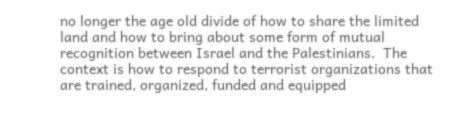no longer the age old divide of how to share the limited land and how to bring about some form of mutual recognition between Israel and the Palestinians.  The context is how to respond to terrorist organizations that are trained, organized, funded and equipped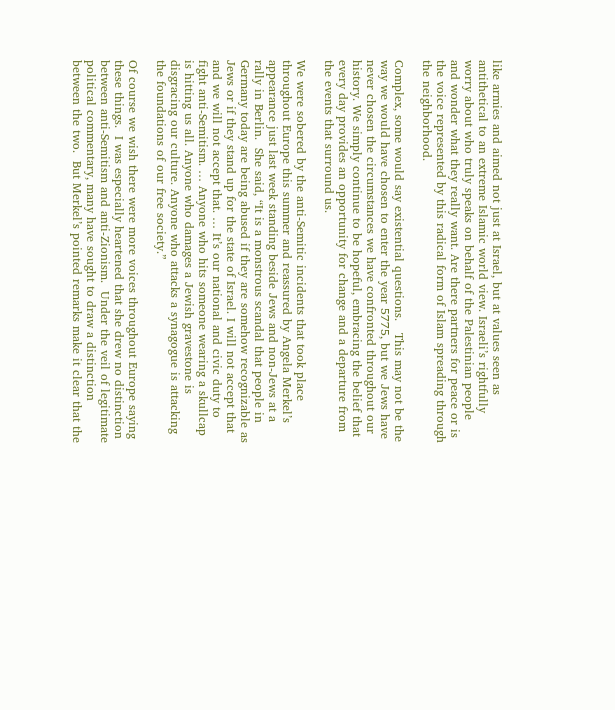like armies and aimed not just at Israel, but at values seen as antithetical to an extreme Islamic world view. Israeli’s rightfully worry about who truly speaks on behalf of the Palestinian people and wonder what they really want. Are there partners for peace or is the voice represented by this radical form of Islam spreading through the neighborhood.

Complex, some would say existential questions.   This may not be the way we would have chosen to enter the year 5775, but we Jews have never chosen the circumstances we have confronted throughout our history. We simply continue to be hopeful, embracing the belief that every day provides an opportunity for change and a departure from the events that surround us.

We were sobered by the anti-Semitic incidents that took place throughout Europe this summer and reassured by Angela Merkel’s appearance just last week standing beside Jews and non-Jews at a rally in Berlin.  She said, “It is a monstrous scandal that people in Germany today are being abused if they are somehow recognizable as Jews or if they stand up for the state of Israel. I will not accept that and we will not accept that. … It’s our national and civic duty to fight anti-Semitism. … Anyone who hits someone wearing a skullcap is hitting us all. Anyone who damages a Jewish gravestone is disgracing our culture. Anyone who attacks a synagogue is attacking the foundations of our free society.”

Of course we wish there were more voices throughout Europe saying these things.  I was especially heartened that she drew no distinction between anti-Semitism and anti-Zionism.  Under the veil of legitimate political commentary, many have sought to draw a distinction between the two.  But Merkel’s pointed remarks make it clear that the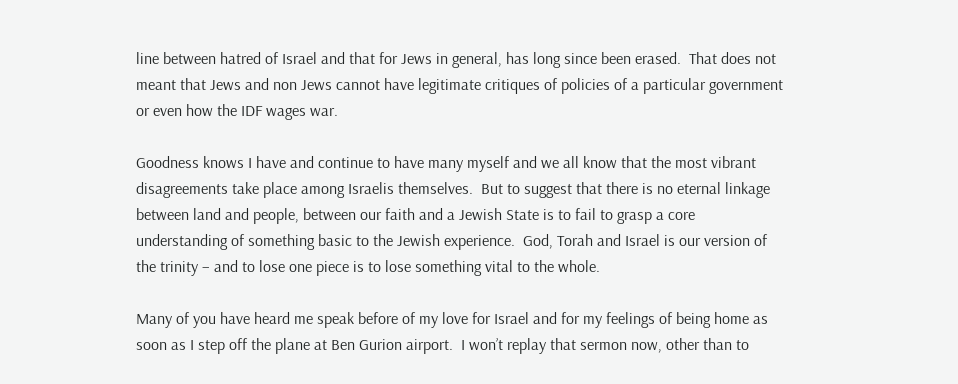line between hatred of Israel and that for Jews in general, has long since been erased.  That does not meant that Jews and non Jews cannot have legitimate critiques of policies of a particular government or even how the IDF wages war.

Goodness knows I have and continue to have many myself and we all know that the most vibrant disagreements take place among Israelis themselves.  But to suggest that there is no eternal linkage between land and people, between our faith and a Jewish State is to fail to grasp a core understanding of something basic to the Jewish experience.  God, Torah and Israel is our version of the trinity – and to lose one piece is to lose something vital to the whole.

Many of you have heard me speak before of my love for Israel and for my feelings of being home as soon as I step off the plane at Ben Gurion airport.  I won’t replay that sermon now, other than to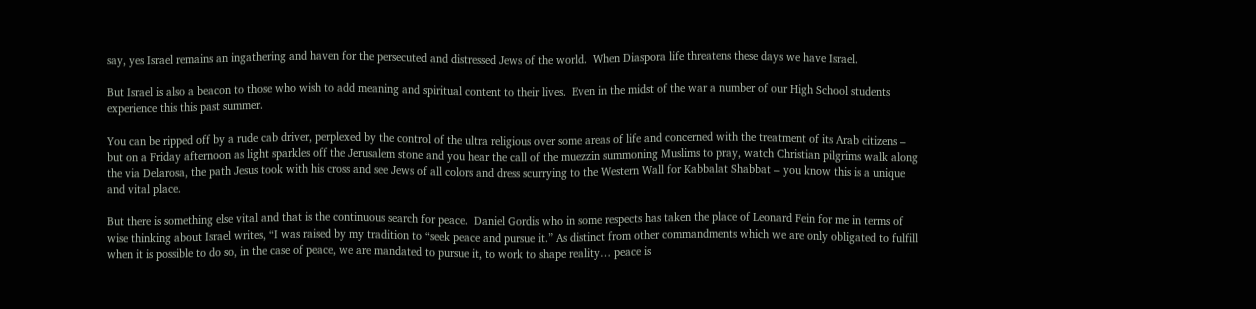say, yes Israel remains an ingathering and haven for the persecuted and distressed Jews of the world.  When Diaspora life threatens these days we have Israel.

But Israel is also a beacon to those who wish to add meaning and spiritual content to their lives.  Even in the midst of the war a number of our High School students experience this this past summer.

You can be ripped off by a rude cab driver, perplexed by the control of the ultra religious over some areas of life and concerned with the treatment of its Arab citizens – but on a Friday afternoon as light sparkles off the Jerusalem stone and you hear the call of the muezzin summoning Muslims to pray, watch Christian pilgrims walk along the via Delarosa, the path Jesus took with his cross and see Jews of all colors and dress scurrying to the Western Wall for Kabbalat Shabbat – you know this is a unique and vital place.

But there is something else vital and that is the continuous search for peace.  Daniel Gordis who in some respects has taken the place of Leonard Fein for me in terms of wise thinking about Israel writes, “I was raised by my tradition to “seek peace and pursue it.” As distinct from other commandments which we are only obligated to fulfill when it is possible to do so, in the case of peace, we are mandated to pursue it, to work to shape reality… peace is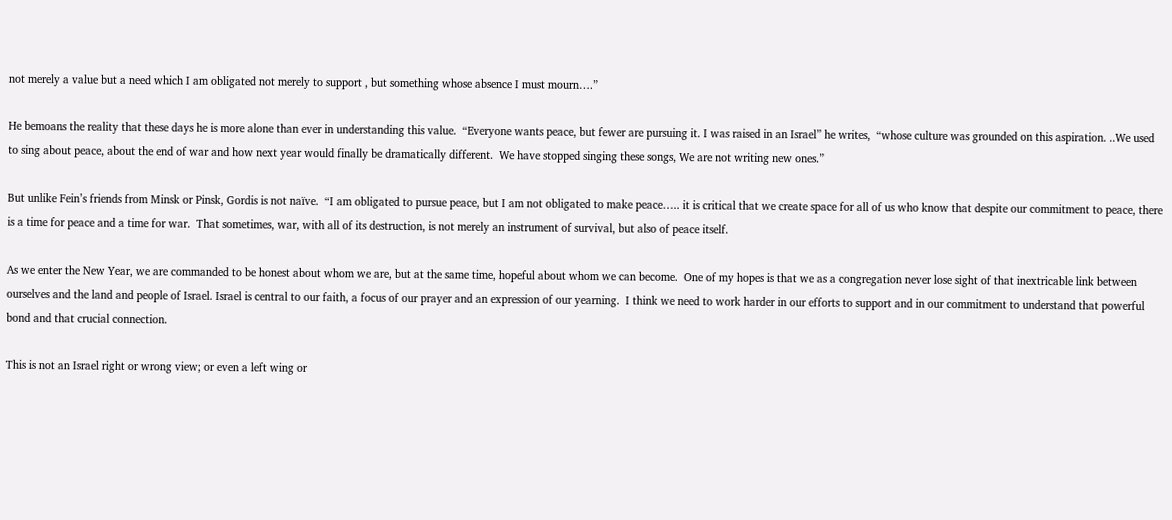not merely a value but a need which I am obligated not merely to support , but something whose absence I must mourn….”

He bemoans the reality that these days he is more alone than ever in understanding this value.  “Everyone wants peace, but fewer are pursuing it. I was raised in an Israel” he writes,  “whose culture was grounded on this aspiration. ..We used to sing about peace, about the end of war and how next year would finally be dramatically different.  We have stopped singing these songs, We are not writing new ones.”

But unlike Fein’s friends from Minsk or Pinsk, Gordis is not naïve.  “I am obligated to pursue peace, but I am not obligated to make peace….. it is critical that we create space for all of us who know that despite our commitment to peace, there is a time for peace and a time for war.  That sometimes, war, with all of its destruction, is not merely an instrument of survival, but also of peace itself.

As we enter the New Year, we are commanded to be honest about whom we are, but at the same time, hopeful about whom we can become.  One of my hopes is that we as a congregation never lose sight of that inextricable link between ourselves and the land and people of Israel. Israel is central to our faith, a focus of our prayer and an expression of our yearning.  I think we need to work harder in our efforts to support and in our commitment to understand that powerful bond and that crucial connection.

This is not an Israel right or wrong view; or even a left wing or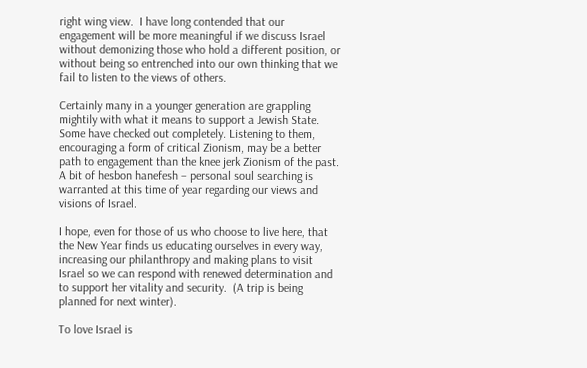right wing view.  I have long contended that our engagement will be more meaningful if we discuss Israel without demonizing those who hold a different position, or without being so entrenched into our own thinking that we fail to listen to the views of others.

Certainly many in a younger generation are grappling mightily with what it means to support a Jewish State.  Some have checked out completely. Listening to them, encouraging a form of critical Zionism, may be a better path to engagement than the knee jerk Zionism of the past. A bit of hesbon hanefesh – personal soul searching is warranted at this time of year regarding our views and visions of Israel.

I hope, even for those of us who choose to live here, that the New Year finds us educating ourselves in every way, increasing our philanthropy and making plans to visit Israel so we can respond with renewed determination and to support her vitality and security.  (A trip is being planned for next winter).

To love Israel is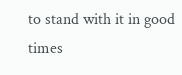to stand with it in good times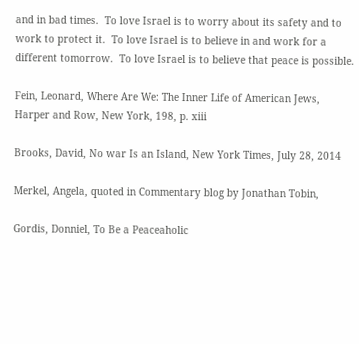and in bad times.  To love Israel is to worry about its safety and to work to protect it.  To love Israel is to believe in and work for a different tomorrow.  To love Israel is to believe that peace is possible.

Fein, Leonard, Where Are We: The Inner Life of American Jews, Harper and Row, New York, 198, p. xiii

Brooks, David, No war Is an Island, New York Times, July 28, 2014

Merkel, Angela, quoted in Commentary blog by Jonathan Tobin,

Gordis, Donniel, To Be a Peaceaholic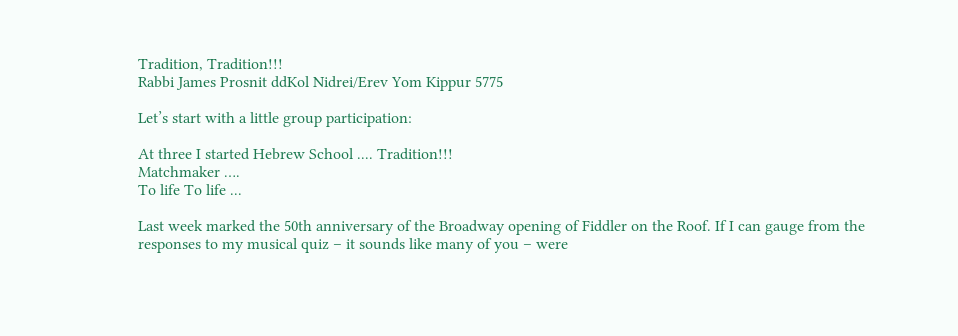Tradition, Tradition!!!
Rabbi James Prosnit ddKol Nidrei/Erev Yom Kippur 5775

Let’s start with a little group participation:

At three I started Hebrew School .... Tradition!!!
Matchmaker ….
To life To life ...

Last week marked the 50th anniversary of the Broadway opening of Fiddler on the Roof. If I can gauge from the responses to my musical quiz – it sounds like many of you – were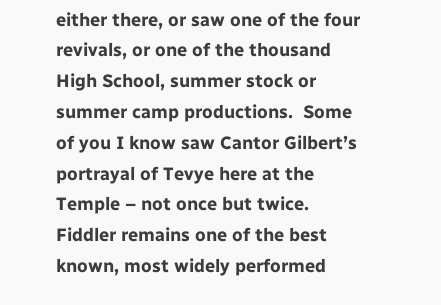either there, or saw one of the four revivals, or one of the thousand High School, summer stock or summer camp productions.  Some of you I know saw Cantor Gilbert’s portrayal of Tevye here at the Temple – not once but twice.  Fiddler remains one of the best known, most widely performed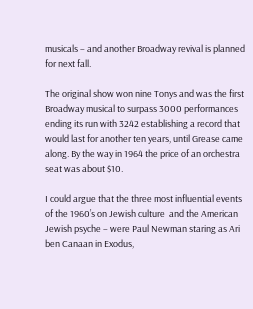musicals – and another Broadway revival is planned for next fall.

The original show won nine Tonys and was the first Broadway musical to surpass 3000 performances ending its run with 3242 establishing a record that would last for another ten years, until Grease came along. By the way in 1964 the price of an orchestra seat was about $10.

I could argue that the three most influential events of the 1960’s on Jewish culture  and the American  Jewish psyche – were Paul Newman staring as Ari ben Canaan in Exodus,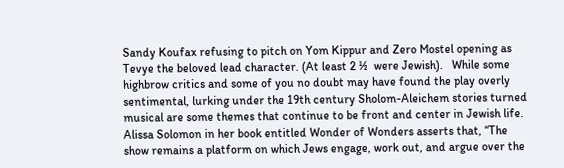Sandy Koufax refusing to pitch on Yom Kippur and Zero Mostel opening as Tevye the beloved lead character. (At least 2 ½  were Jewish).   While some highbrow critics and some of you no doubt may have found the play overly sentimental, lurking under the 19th century Sholom-Aleichem stories turned musical are some themes that continue to be front and center in Jewish life.  Alissa Solomon in her book entitled Wonder of Wonders asserts that, “The show remains a platform on which Jews engage, work out, and argue over the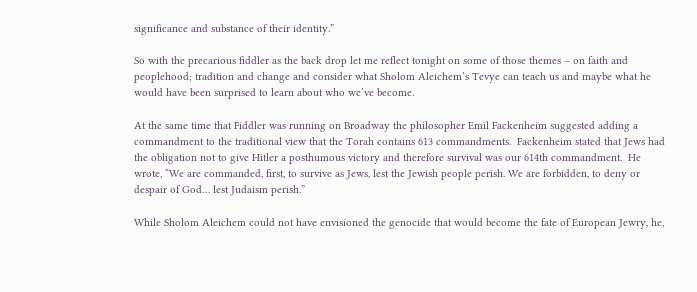significance and substance of their identity.”

So with the precarious fiddler as the back drop let me reflect tonight on some of those themes – on faith and peoplehood; tradition and change and consider what Sholom Aleichem’s Tevye can teach us and maybe what he would have been surprised to learn about who we’ve become.

At the same time that Fiddler was running on Broadway the philosopher Emil Fackenheim suggested adding a commandment to the traditional view that the Torah contains 613 commandments.  Fackenheim stated that Jews had the obligation not to give Hitler a posthumous victory and therefore survival was our 614th commandment.  He wrote, “We are commanded, first, to survive as Jews, lest the Jewish people perish. We are forbidden, to deny or despair of God… lest Judaism perish.”

While Sholom Aleichem could not have envisioned the genocide that would become the fate of European Jewry, he,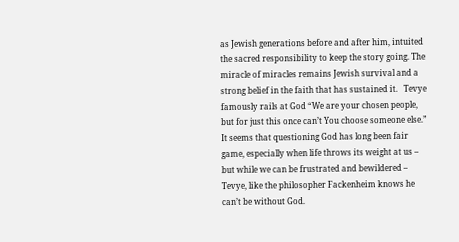as Jewish generations before and after him, intuited the sacred responsibility to keep the story going. The miracle of miracles remains Jewish survival and a strong belief in the faith that has sustained it.   Tevye famously rails at God “We are your chosen people, but for just this once can’t You choose someone else.” It seems that questioning God has long been fair game, especially when life throws its weight at us – but while we can be frustrated and bewildered – Tevye, like the philosopher Fackenheim knows he can’t be without God.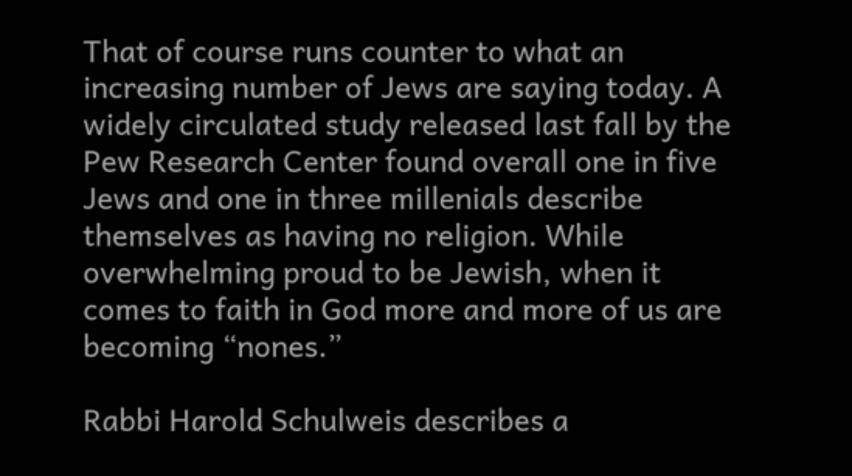That of course runs counter to what an increasing number of Jews are saying today. A  widely circulated study released last fall by the Pew Research Center found overall one in five Jews and one in three millenials describe themselves as having no religion. While overwhelming proud to be Jewish, when it comes to faith in God more and more of us are becoming “nones.”

Rabbi Harold Schulweis describes a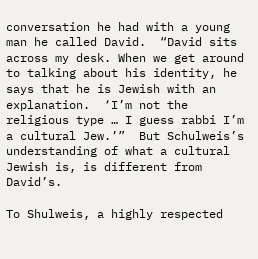conversation he had with a young man he called David.  “David sits across my desk. When we get around to talking about his identity, he says that he is Jewish with an explanation.  ‘I’m not the religious type … I guess rabbi I’m a cultural Jew.’”  But Schulweis’s understanding of what a cultural Jewish is, is different from David’s.

To Shulweis, a highly respected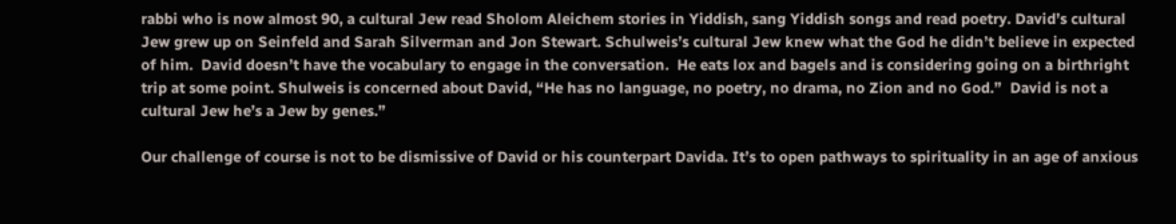rabbi who is now almost 90, a cultural Jew read Sholom Aleichem stories in Yiddish, sang Yiddish songs and read poetry. David’s cultural Jew grew up on Seinfeld and Sarah Silverman and Jon Stewart. Schulweis’s cultural Jew knew what the God he didn’t believe in expected of him.  David doesn’t have the vocabulary to engage in the conversation.  He eats lox and bagels and is considering going on a birthright trip at some point. Shulweis is concerned about David, “He has no language, no poetry, no drama, no Zion and no God.”  David is not a cultural Jew he’s a Jew by genes.”

Our challenge of course is not to be dismissive of David or his counterpart Davida. It’s to open pathways to spirituality in an age of anxious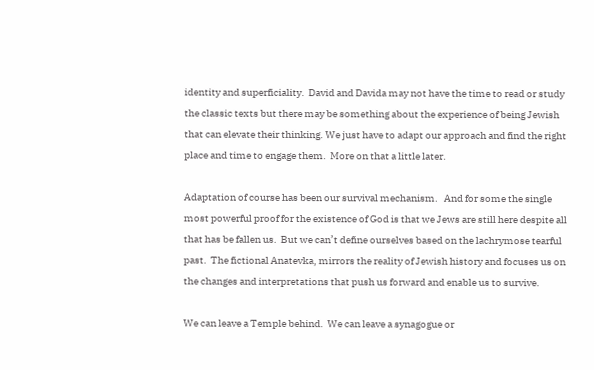identity and superficiality.  David and Davida may not have the time to read or study the classic texts but there may be something about the experience of being Jewish that can elevate their thinking. We just have to adapt our approach and find the right place and time to engage them.  More on that a little later.

Adaptation of course has been our survival mechanism.   And for some the single most powerful proof for the existence of God is that we Jews are still here despite all that has be fallen us.  But we can’t define ourselves based on the lachrymose tearful past.  The fictional Anatevka, mirrors the reality of Jewish history and focuses us on the changes and interpretations that push us forward and enable us to survive.

We can leave a Temple behind.  We can leave a synagogue or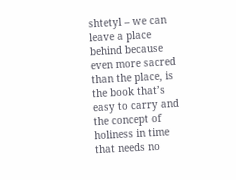shtetyl – we can leave a place behind because even more sacred than the place, is the book that’s easy to carry and the concept of holiness in time that needs no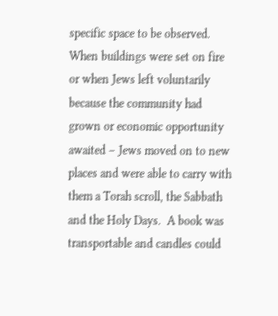specific space to be observed.  When buildings were set on fire or when Jews left voluntarily because the community had grown or economic opportunity awaited – Jews moved on to new places and were able to carry with them a Torah scroll, the Sabbath and the Holy Days.  A book was transportable and candles could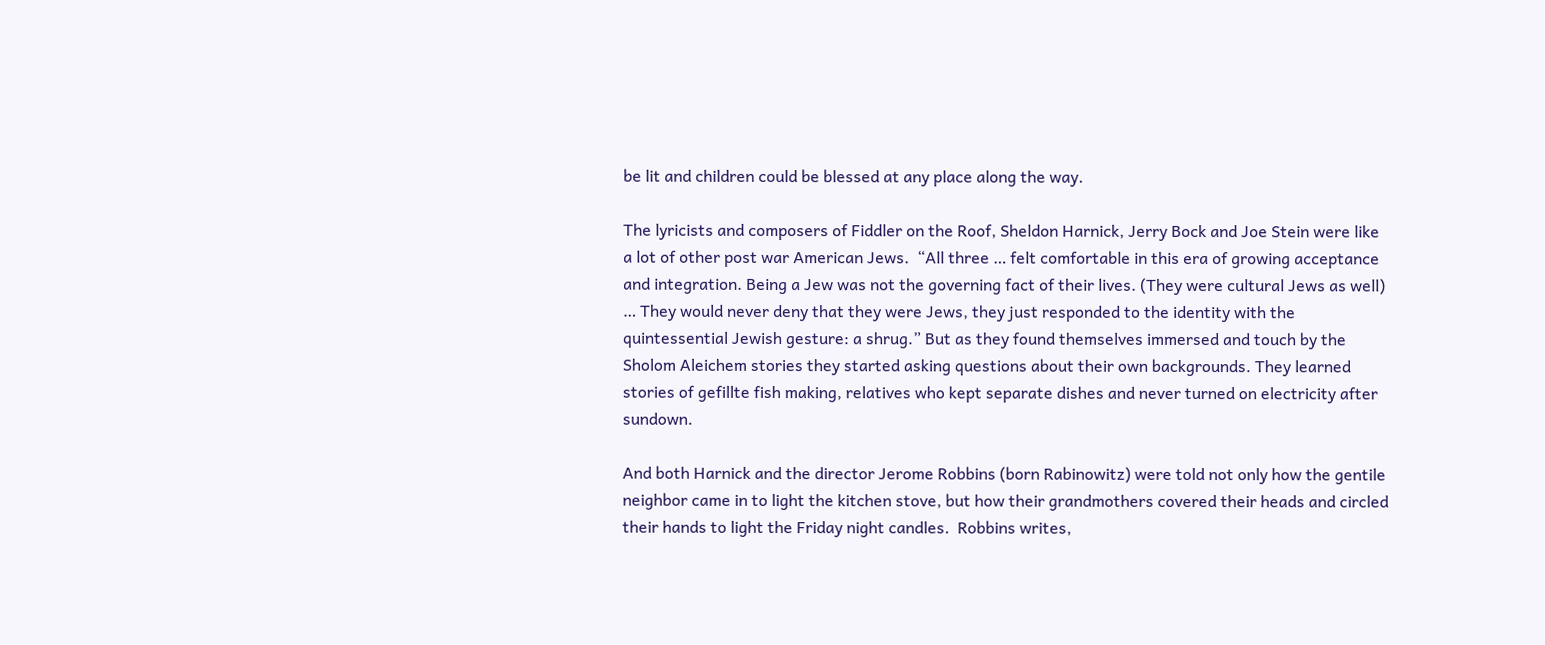be lit and children could be blessed at any place along the way.

The lyricists and composers of Fiddler on the Roof, Sheldon Harnick, Jerry Bock and Joe Stein were like a lot of other post war American Jews.  “All three … felt comfortable in this era of growing acceptance and integration. Being a Jew was not the governing fact of their lives. (They were cultural Jews as well) … They would never deny that they were Jews, they just responded to the identity with the quintessential Jewish gesture: a shrug.” But as they found themselves immersed and touch by the Sholom Aleichem stories they started asking questions about their own backgrounds. They learned stories of gefillte fish making, relatives who kept separate dishes and never turned on electricity after sundown.

And both Harnick and the director Jerome Robbins (born Rabinowitz) were told not only how the gentile neighbor came in to light the kitchen stove, but how their grandmothers covered their heads and circled their hands to light the Friday night candles.  Robbins writes,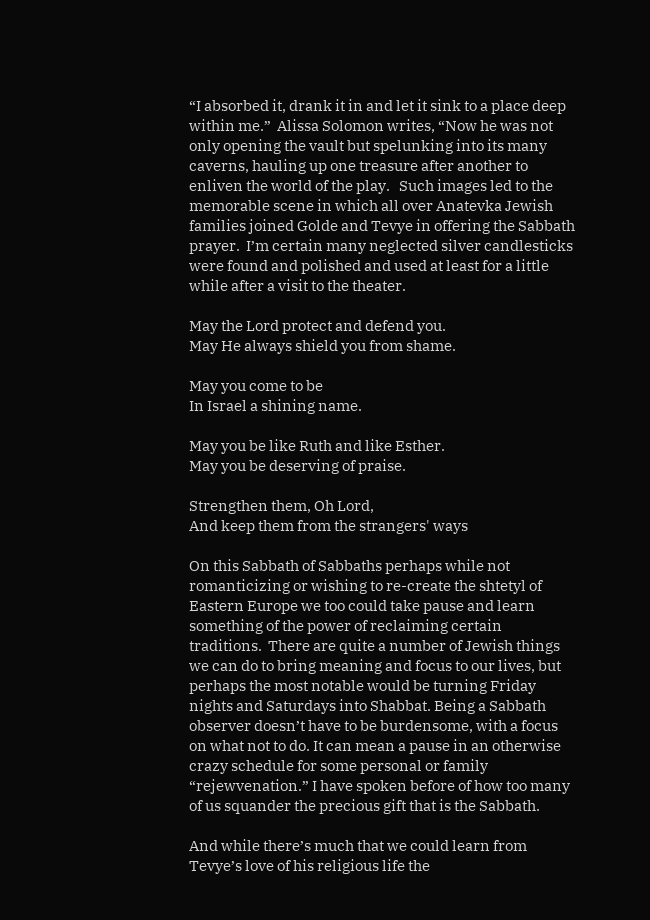“I absorbed it, drank it in and let it sink to a place deep within me.”  Alissa Solomon writes, “Now he was not only opening the vault but spelunking into its many caverns, hauling up one treasure after another to enliven the world of the play.   Such images led to the memorable scene in which all over Anatevka Jewish families joined Golde and Tevye in offering the Sabbath prayer.  I’m certain many neglected silver candlesticks were found and polished and used at least for a little while after a visit to the theater.

May the Lord protect and defend you.
May He always shield you from shame.

May you come to be
In Israel a shining name.

May you be like Ruth and like Esther.
May you be deserving of praise.

Strengthen them, Oh Lord,
And keep them from the strangers' ways

On this Sabbath of Sabbaths perhaps while not romanticizing or wishing to re-create the shtetyl of Eastern Europe we too could take pause and learn something of the power of reclaiming certain traditions.  There are quite a number of Jewish things we can do to bring meaning and focus to our lives, but perhaps the most notable would be turning Friday nights and Saturdays into Shabbat. Being a Sabbath observer doesn’t have to be burdensome, with a focus on what not to do. It can mean a pause in an otherwise crazy schedule for some personal or family “rejewvenation.” I have spoken before of how too many of us squander the precious gift that is the Sabbath.

And while there’s much that we could learn from Tevye’s love of his religious life the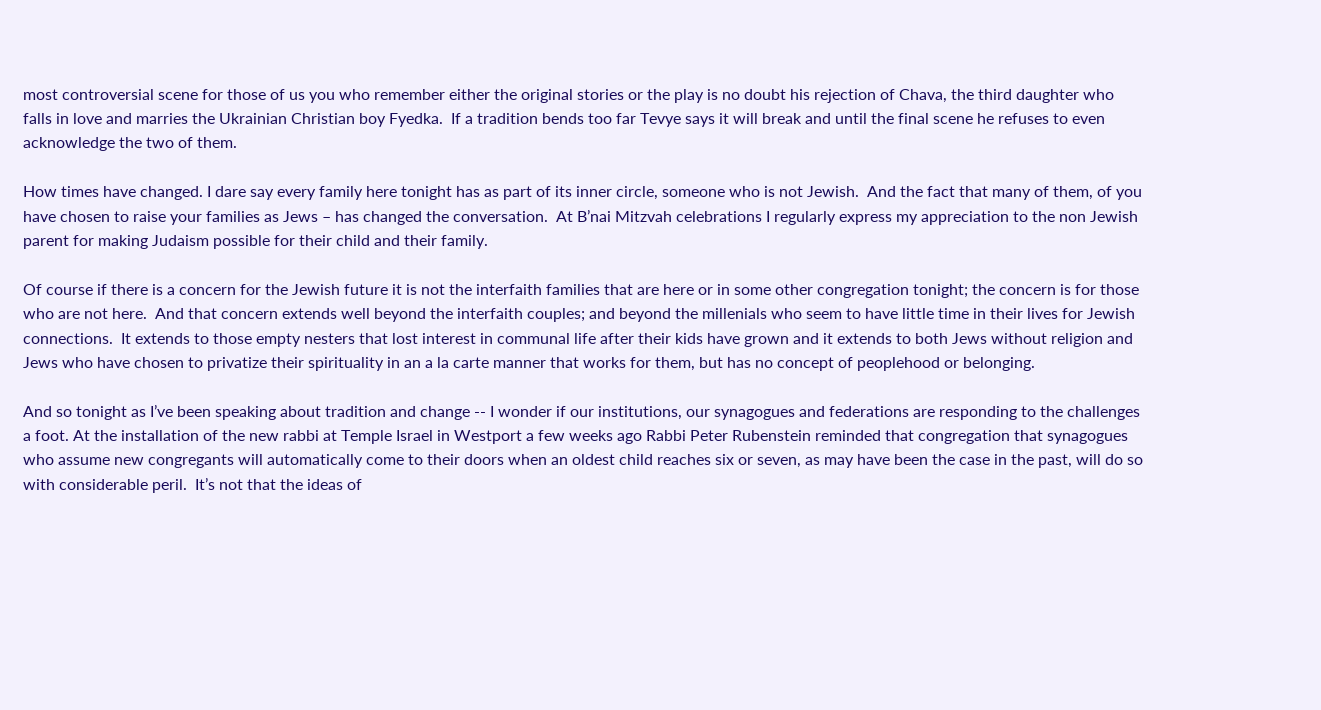most controversial scene for those of us you who remember either the original stories or the play is no doubt his rejection of Chava, the third daughter who falls in love and marries the Ukrainian Christian boy Fyedka.  If a tradition bends too far Tevye says it will break and until the final scene he refuses to even acknowledge the two of them.

How times have changed. I dare say every family here tonight has as part of its inner circle, someone who is not Jewish.  And the fact that many of them, of you have chosen to raise your families as Jews – has changed the conversation.  At B’nai Mitzvah celebrations I regularly express my appreciation to the non Jewish parent for making Judaism possible for their child and their family.

Of course if there is a concern for the Jewish future it is not the interfaith families that are here or in some other congregation tonight; the concern is for those who are not here.  And that concern extends well beyond the interfaith couples; and beyond the millenials who seem to have little time in their lives for Jewish connections.  It extends to those empty nesters that lost interest in communal life after their kids have grown and it extends to both Jews without religion and Jews who have chosen to privatize their spirituality in an a la carte manner that works for them, but has no concept of peoplehood or belonging.

And so tonight as I’ve been speaking about tradition and change -- I wonder if our institutions, our synagogues and federations are responding to the challenges a foot. At the installation of the new rabbi at Temple Israel in Westport a few weeks ago Rabbi Peter Rubenstein reminded that congregation that synagogues who assume new congregants will automatically come to their doors when an oldest child reaches six or seven, as may have been the case in the past, will do so with considerable peril.  It’s not that the ideas of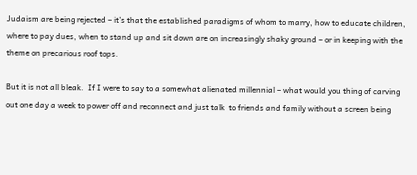Judaism are being rejected – it’s that the established paradigms of whom to marry, how to educate children, where to pay dues, when to stand up and sit down are on increasingly shaky ground – or in keeping with the theme on precarious roof tops.

But it is not all bleak.  If I were to say to a somewhat alienated millennial – what would you thing of carving out one day a week to power off and reconnect and just talk  to friends and family without a screen being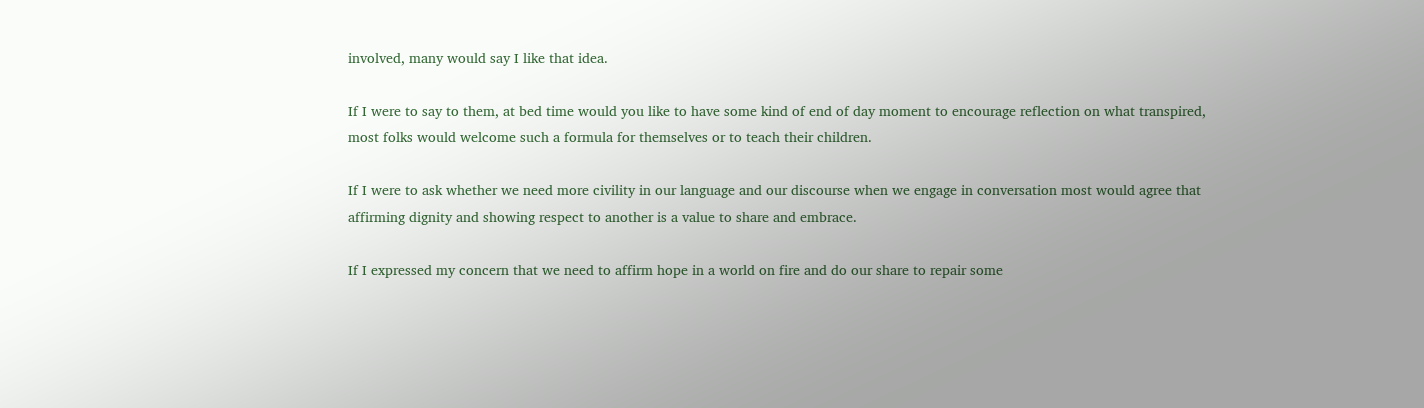involved, many would say I like that idea.

If I were to say to them, at bed time would you like to have some kind of end of day moment to encourage reflection on what transpired, most folks would welcome such a formula for themselves or to teach their children.

If I were to ask whether we need more civility in our language and our discourse when we engage in conversation most would agree that affirming dignity and showing respect to another is a value to share and embrace.

If I expressed my concern that we need to affirm hope in a world on fire and do our share to repair some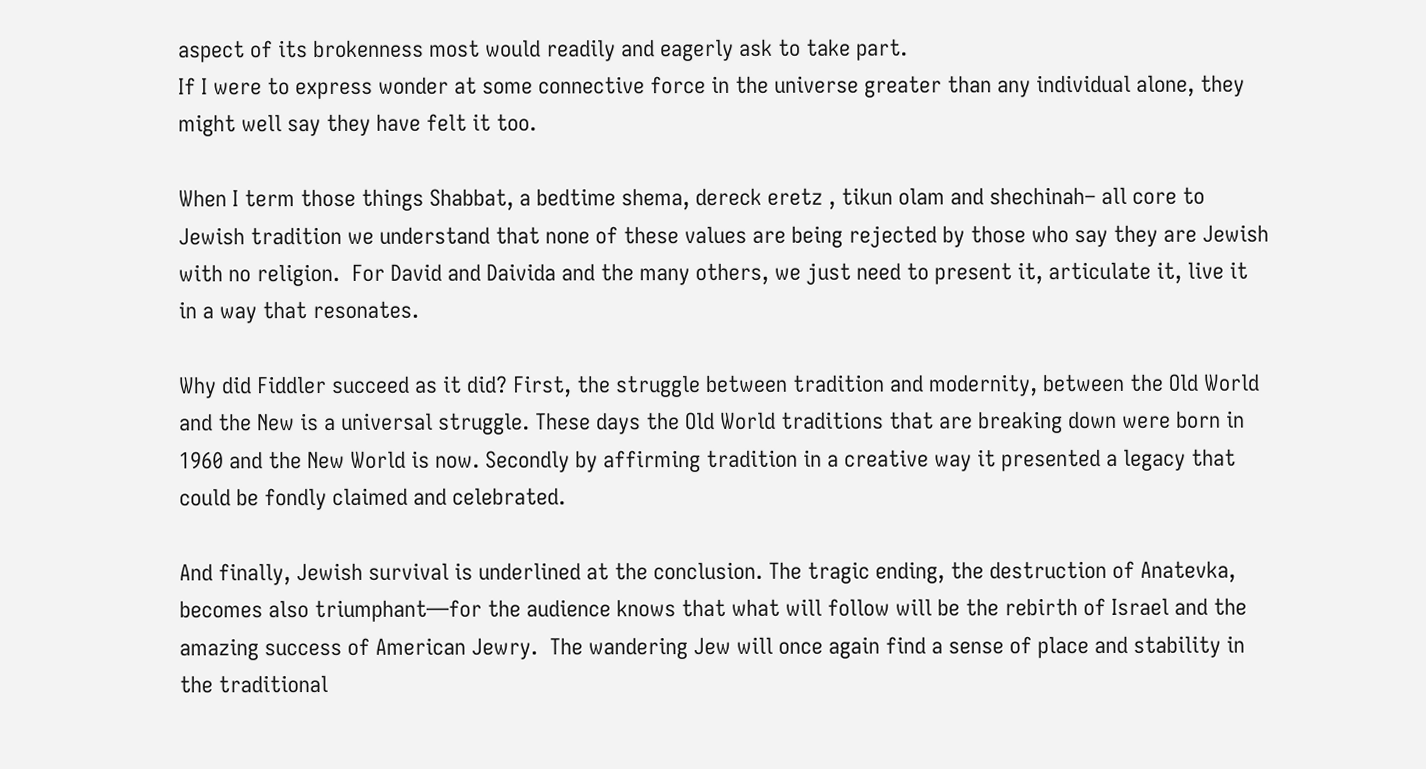aspect of its brokenness most would readily and eagerly ask to take part.
If I were to express wonder at some connective force in the universe greater than any individual alone, they might well say they have felt it too.

When I term those things Shabbat, a bedtime shema, dereck eretz , tikun olam and shechinah– all core to Jewish tradition we understand that none of these values are being rejected by those who say they are Jewish with no religion.  For David and Daivida and the many others, we just need to present it, articulate it, live it in a way that resonates.

Why did Fiddler succeed as it did? First, the struggle between tradition and modernity, between the Old World and the New is a universal struggle. These days the Old World traditions that are breaking down were born in 1960 and the New World is now. Secondly by affirming tradition in a creative way it presented a legacy that could be fondly claimed and celebrated.

And finally, Jewish survival is underlined at the conclusion. The tragic ending, the destruction of Anatevka, becomes also triumphant—for the audience knows that what will follow will be the rebirth of Israel and the amazing success of American Jewry.  The wandering Jew will once again find a sense of place and stability in the traditional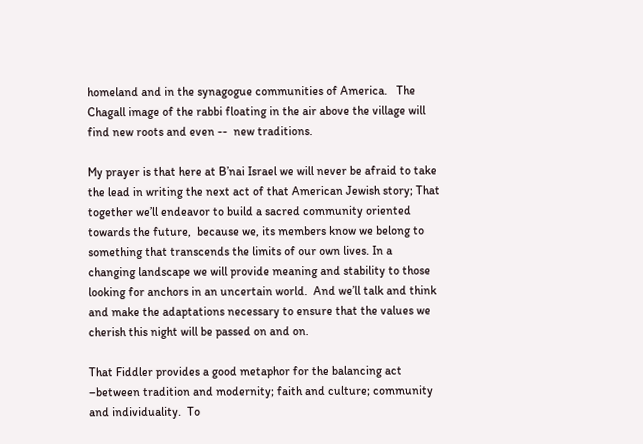homeland and in the synagogue communities of America.   The Chagall image of the rabbi floating in the air above the village will find new roots and even --  new traditions.

My prayer is that here at B’nai Israel we will never be afraid to take the lead in writing the next act of that American Jewish story; That together we’ll endeavor to build a sacred community oriented towards the future,  because we, its members know we belong to something that transcends the limits of our own lives. In a changing landscape we will provide meaning and stability to those looking for anchors in an uncertain world.  And we’ll talk and think and make the adaptations necessary to ensure that the values we cherish this night will be passed on and on.

That Fiddler provides a good metaphor for the balancing act –between tradition and modernity; faith and culture; community and individuality.  To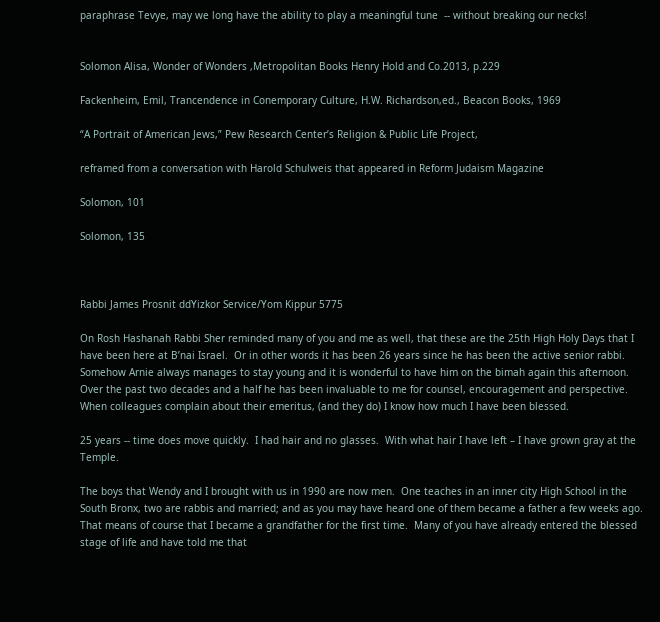paraphrase Tevye, may we long have the ability to play a meaningful tune  -- without breaking our necks!


Solomon Alisa, Wonder of Wonders ,Metropolitan Books Henry Hold and Co.2013, p.229

Fackenheim, Emil, Trancendence in Conemporary Culture, H.W. Richardson,ed., Beacon Books, 1969

“A Portrait of American Jews,” Pew Research Center’s Religion & Public Life Project,

reframed from a conversation with Harold Schulweis that appeared in Reform Judaism Magazine

Solomon, 101

Solomon, 135



Rabbi James Prosnit ddYizkor Service/Yom Kippur 5775

On Rosh Hashanah Rabbi Sher reminded many of you and me as well, that these are the 25th High Holy Days that I have been here at B’nai Israel.  Or in other words it has been 26 years since he has been the active senior rabbi.  Somehow Arnie always manages to stay young and it is wonderful to have him on the bimah again this afternoon.  Over the past two decades and a half he has been invaluable to me for counsel, encouragement and perspective.  When colleagues complain about their emeritus, (and they do) I know how much I have been blessed.

25 years -- time does move quickly.  I had hair and no glasses.  With what hair I have left – I have grown gray at the Temple.

The boys that Wendy and I brought with us in 1990 are now men.  One teaches in an inner city High School in the South Bronx, two are rabbis and married; and as you may have heard one of them became a father a few weeks ago.  That means of course that I became a grandfather for the first time.  Many of you have already entered the blessed stage of life and have told me that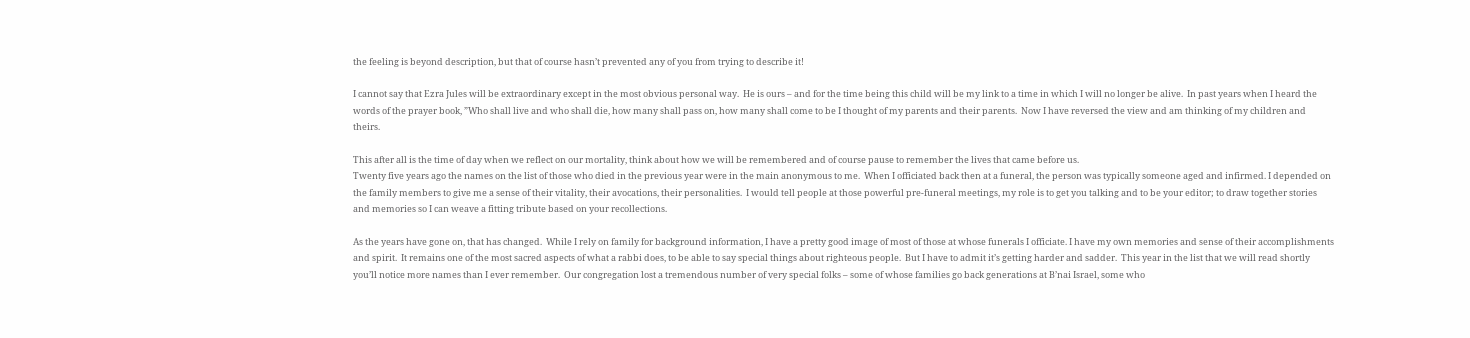the feeling is beyond description, but that of course hasn’t prevented any of you from trying to describe it!

I cannot say that Ezra Jules will be extraordinary except in the most obvious personal way.  He is ours – and for the time being this child will be my link to a time in which I will no longer be alive.  In past years when I heard the words of the prayer book, ”Who shall live and who shall die, how many shall pass on, how many shall come to be I thought of my parents and their parents.  Now I have reversed the view and am thinking of my children and theirs.

This after all is the time of day when we reflect on our mortality, think about how we will be remembered and of course pause to remember the lives that came before us.
Twenty five years ago the names on the list of those who died in the previous year were in the main anonymous to me.  When I officiated back then at a funeral, the person was typically someone aged and infirmed. I depended on the family members to give me a sense of their vitality, their avocations, their personalities.  I would tell people at those powerful pre-funeral meetings, my role is to get you talking and to be your editor; to draw together stories and memories so I can weave a fitting tribute based on your recollections.

As the years have gone on, that has changed.  While I rely on family for background information, I have a pretty good image of most of those at whose funerals I officiate. I have my own memories and sense of their accomplishments and spirit.  It remains one of the most sacred aspects of what a rabbi does, to be able to say special things about righteous people.  But I have to admit it’s getting harder and sadder.  This year in the list that we will read shortly you’ll notice more names than I ever remember.  Our congregation lost a tremendous number of very special folks – some of whose families go back generations at B’nai Israel, some who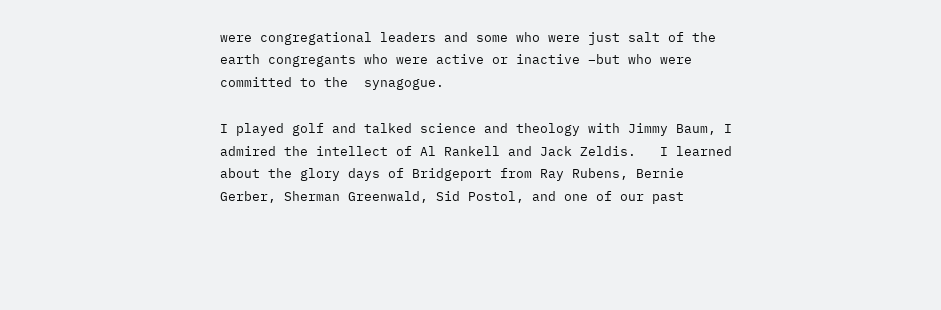were congregational leaders and some who were just salt of the earth congregants who were active or inactive –but who were committed to the  synagogue.

I played golf and talked science and theology with Jimmy Baum, I admired the intellect of Al Rankell and Jack Zeldis.   I learned about the glory days of Bridgeport from Ray Rubens, Bernie Gerber, Sherman Greenwald, Sid Postol, and one of our past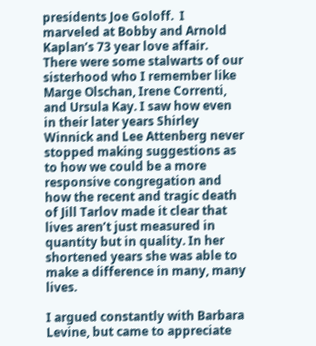presidents Joe Goloff.  I marveled at Bobby and Arnold Kaplan’s 73 year love affair.  There were some stalwarts of our sisterhood who I remember like Marge Olschan, Irene Correnti, and Ursula Kay. I saw how even in their later years Shirley Winnick and Lee Attenberg never stopped making suggestions as to how we could be a more responsive congregation and how the recent and tragic death of Jill Tarlov made it clear that lives aren’t just measured in quantity but in quality. In her shortened years she was able to make a difference in many, many lives.

I argued constantly with Barbara Levine, but came to appreciate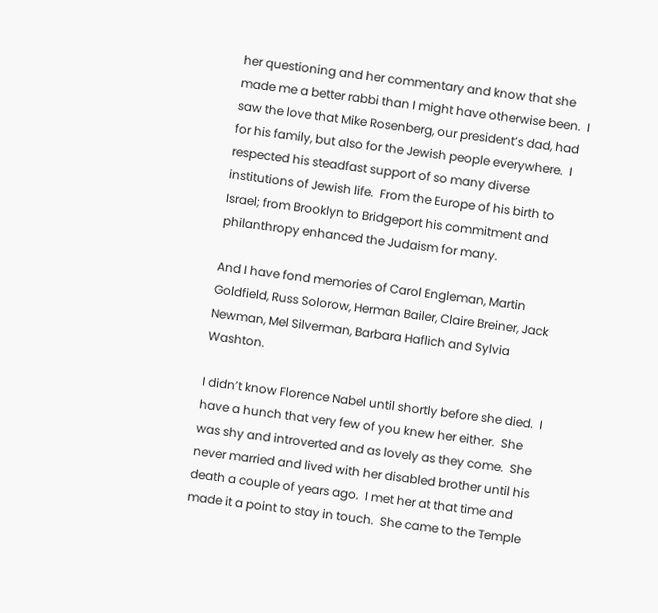her questioning and her commentary and know that she made me a better rabbi than I might have otherwise been.  I saw the love that Mike Rosenberg, our president’s dad, had for his family, but also for the Jewish people everywhere.  I respected his steadfast support of so many diverse institutions of Jewish life.  From the Europe of his birth to Israel; from Brooklyn to Bridgeport his commitment and philanthropy enhanced the Judaism for many.

And I have fond memories of Carol Engleman, Martin Goldfield, Russ Solorow, Herman Bailer, Claire Breiner, Jack Newman, Mel Silverman, Barbara Haflich and Sylvia Washton.

I didn’t know Florence Nabel until shortly before she died.  I have a hunch that very few of you knew her either.  She was shy and introverted and as lovely as they come.  She never married and lived with her disabled brother until his death a couple of years ago.  I met her at that time and made it a point to stay in touch.  She came to the Temple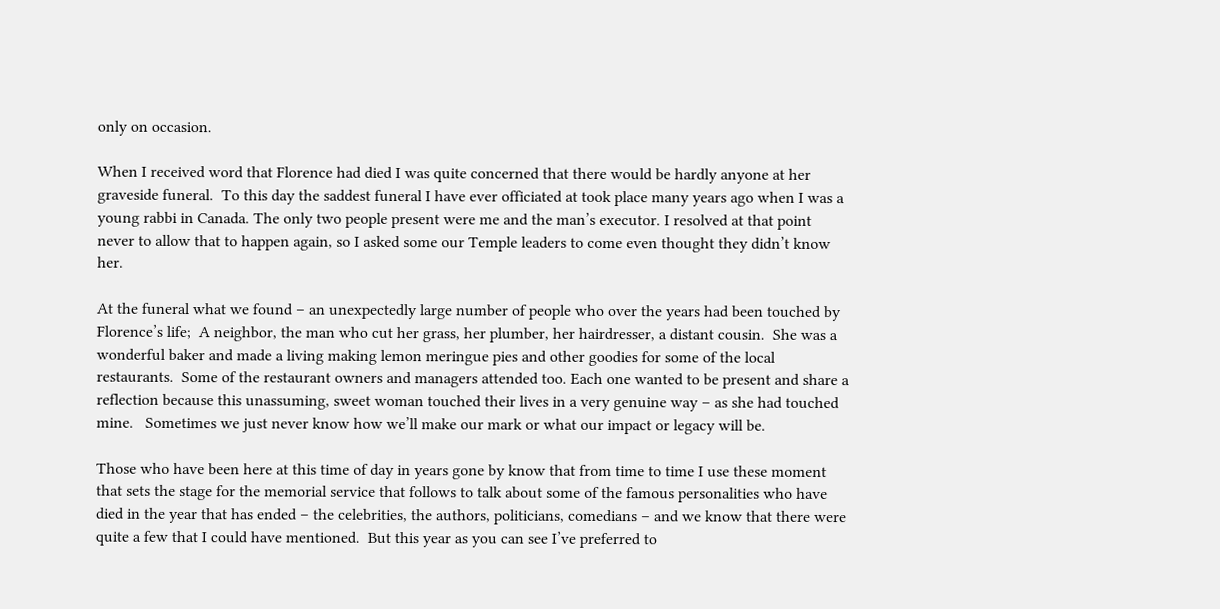only on occasion.

When I received word that Florence had died I was quite concerned that there would be hardly anyone at her graveside funeral.  To this day the saddest funeral I have ever officiated at took place many years ago when I was a young rabbi in Canada. The only two people present were me and the man’s executor. I resolved at that point never to allow that to happen again, so I asked some our Temple leaders to come even thought they didn’t know her.

At the funeral what we found – an unexpectedly large number of people who over the years had been touched by Florence’s life;  A neighbor, the man who cut her grass, her plumber, her hairdresser, a distant cousin.  She was a wonderful baker and made a living making lemon meringue pies and other goodies for some of the local restaurants.  Some of the restaurant owners and managers attended too. Each one wanted to be present and share a reflection because this unassuming, sweet woman touched their lives in a very genuine way – as she had touched mine.   Sometimes we just never know how we’ll make our mark or what our impact or legacy will be.

Those who have been here at this time of day in years gone by know that from time to time I use these moment that sets the stage for the memorial service that follows to talk about some of the famous personalities who have died in the year that has ended – the celebrities, the authors, politicians, comedians – and we know that there were quite a few that I could have mentioned.  But this year as you can see I’ve preferred to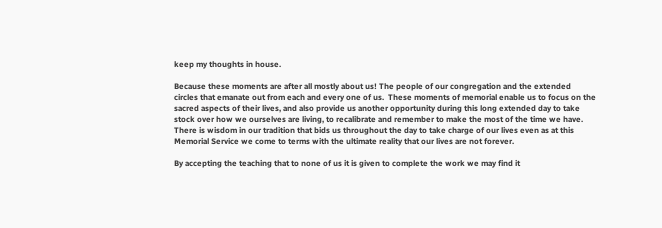keep my thoughts in house.

Because these moments are after all mostly about us! The people of our congregation and the extended circles that emanate out from each and every one of us.  These moments of memorial enable us to focus on the sacred aspects of their lives, and also provide us another opportunity during this long extended day to take stock over how we ourselves are living, to recalibrate and remember to make the most of the time we have. There is wisdom in our tradition that bids us throughout the day to take charge of our lives even as at this Memorial Service we come to terms with the ultimate reality that our lives are not forever.

By accepting the teaching that to none of us it is given to complete the work we may find it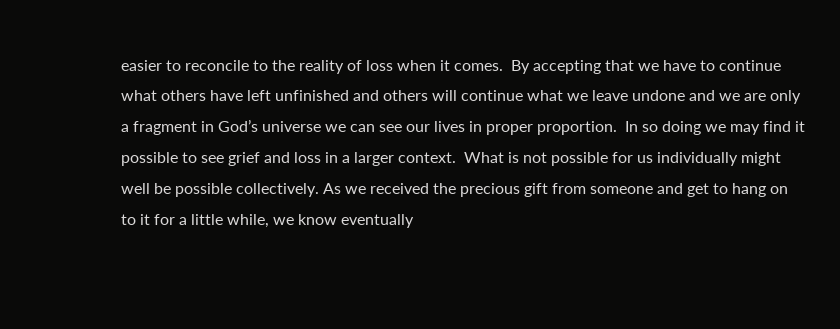easier to reconcile to the reality of loss when it comes.  By accepting that we have to continue what others have left unfinished and others will continue what we leave undone and we are only a fragment in God’s universe we can see our lives in proper proportion.  In so doing we may find it possible to see grief and loss in a larger context.  What is not possible for us individually might well be possible collectively. As we received the precious gift from someone and get to hang on to it for a little while, we know eventually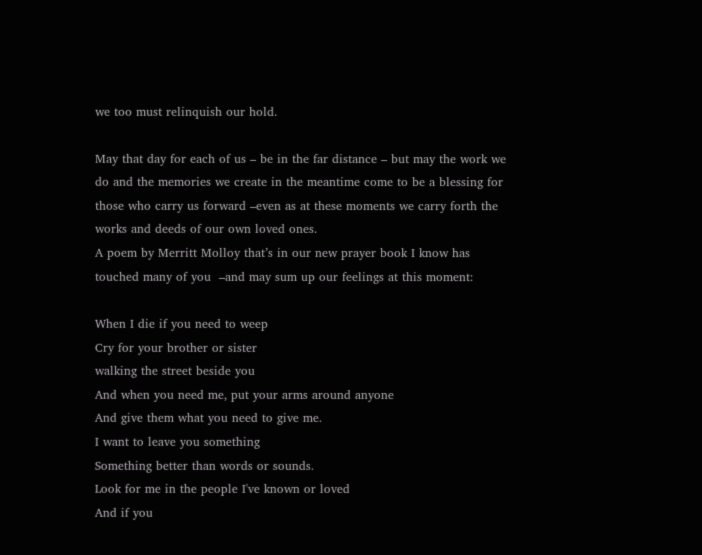we too must relinquish our hold.

May that day for each of us – be in the far distance – but may the work we do and the memories we create in the meantime come to be a blessing for those who carry us forward –even as at these moments we carry forth the works and deeds of our own loved ones.
A poem by Merritt Molloy that’s in our new prayer book I know has touched many of you  –and may sum up our feelings at this moment:

When I die if you need to weep
Cry for your brother or sister
walking the street beside you
And when you need me, put your arms around anyone
And give them what you need to give me.
I want to leave you something
Something better than words or sounds.
Look for me in the people I've known or loved
And if you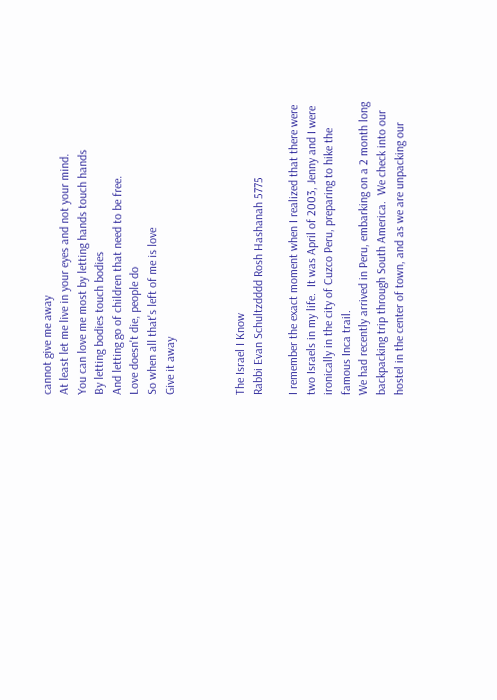cannot give me away
At least let me live in your eyes and not your mind.
You can love me most by letting hands touch hands
By letting bodies touch bodies
And letting go of children that need to be free.
Love doesn't die, people do
So when all that's left of me is love
Give it away



The Israel I Know
Rabbi Evan Schultzdddd Rosh Hashanah 5775

I remember the exact moment when I realized that there were two Israels in my life.  It was April of 2003, Jenny and I were ironically in the city of Cuzco Peru, preparing to hike the famous Inca trail.
We had recently arrived in Peru, embarking on a 2 month long backpacking trip through South America.  We check into our hostel in the center of town, and as we are unpacking our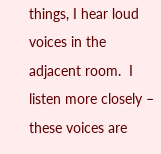things, I hear loud voices in the adjacent room.  I listen more closely – these voices are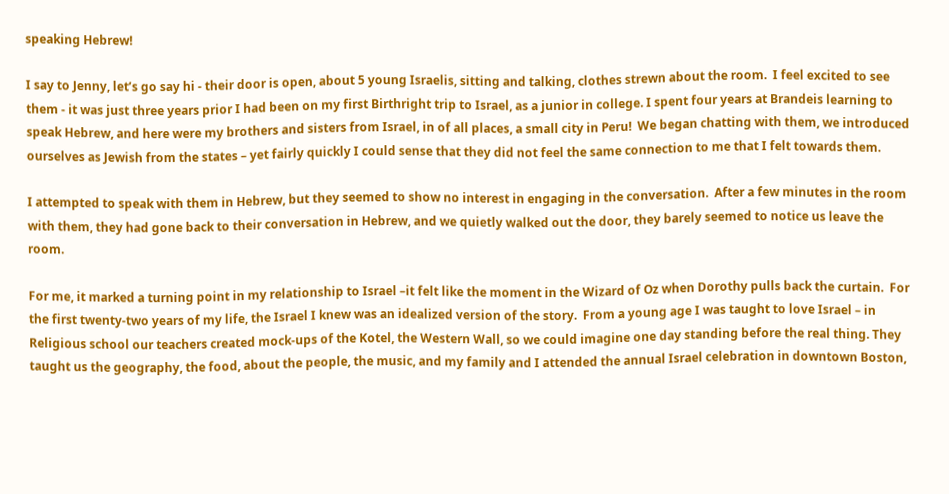speaking Hebrew!

I say to Jenny, let’s go say hi - their door is open, about 5 young Israelis, sitting and talking, clothes strewn about the room.  I feel excited to see them - it was just three years prior I had been on my first Birthright trip to Israel, as a junior in college. I spent four years at Brandeis learning to speak Hebrew, and here were my brothers and sisters from Israel, in of all places, a small city in Peru!  We began chatting with them, we introduced ourselves as Jewish from the states – yet fairly quickly I could sense that they did not feel the same connection to me that I felt towards them.

I attempted to speak with them in Hebrew, but they seemed to show no interest in engaging in the conversation.  After a few minutes in the room with them, they had gone back to their conversation in Hebrew, and we quietly walked out the door, they barely seemed to notice us leave the room.

For me, it marked a turning point in my relationship to Israel –it felt like the moment in the Wizard of Oz when Dorothy pulls back the curtain.  For the first twenty-two years of my life, the Israel I knew was an idealized version of the story.  From a young age I was taught to love Israel – in Religious school our teachers created mock-ups of the Kotel, the Western Wall, so we could imagine one day standing before the real thing. They taught us the geography, the food, about the people, the music, and my family and I attended the annual Israel celebration in downtown Boston,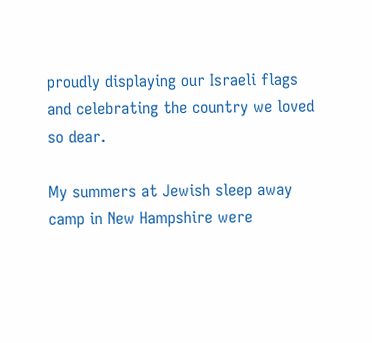proudly displaying our Israeli flags and celebrating the country we loved so dear.

My summers at Jewish sleep away camp in New Hampshire were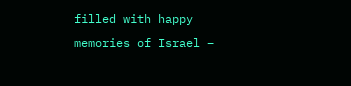filled with happy memories of Israel –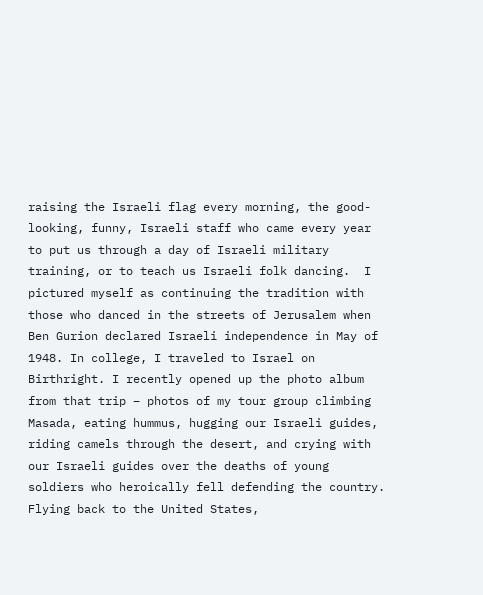raising the Israeli flag every morning, the good-looking, funny, Israeli staff who came every year to put us through a day of Israeli military training, or to teach us Israeli folk dancing.  I pictured myself as continuing the tradition with those who danced in the streets of Jerusalem when Ben Gurion declared Israeli independence in May of 1948. In college, I traveled to Israel on Birthright. I recently opened up the photo album from that trip – photos of my tour group climbing Masada, eating hummus, hugging our Israeli guides, riding camels through the desert, and crying with our Israeli guides over the deaths of young soldiers who heroically fell defending the country.  Flying back to the United States,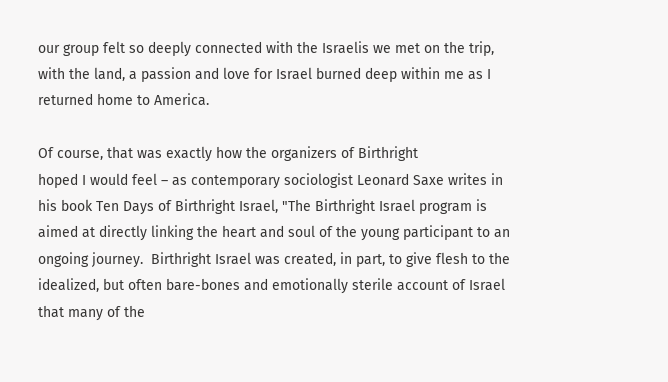our group felt so deeply connected with the Israelis we met on the trip, with the land, a passion and love for Israel burned deep within me as I returned home to America.

Of course, that was exactly how the organizers of Birthright
hoped I would feel – as contemporary sociologist Leonard Saxe writes in his book Ten Days of Birthright Israel, "The Birthright Israel program is aimed at directly linking the heart and soul of the young participant to an ongoing journey.  Birthright Israel was created, in part, to give flesh to the idealized, but often bare-bones and emotionally sterile account of Israel that many of the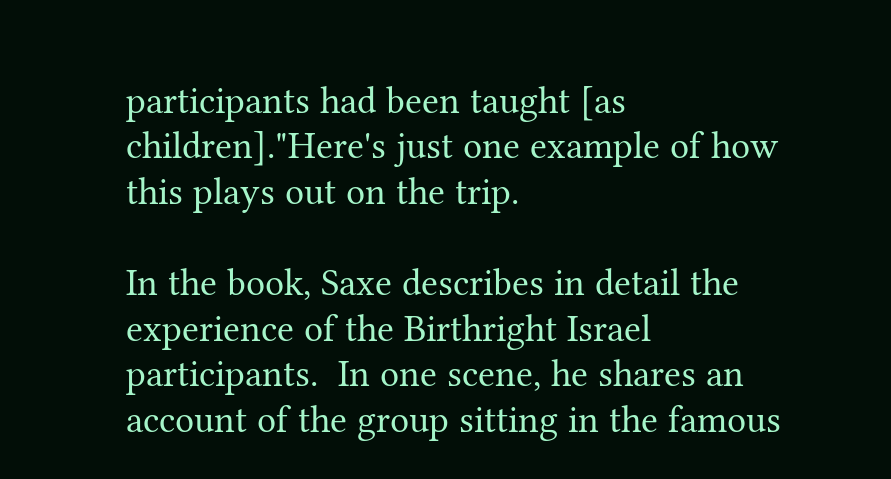participants had been taught [as children]."Here's just one example of how this plays out on the trip.

In the book, Saxe describes in detail the experience of the Birthright Israel participants.  In one scene, he shares an account of the group sitting in the famous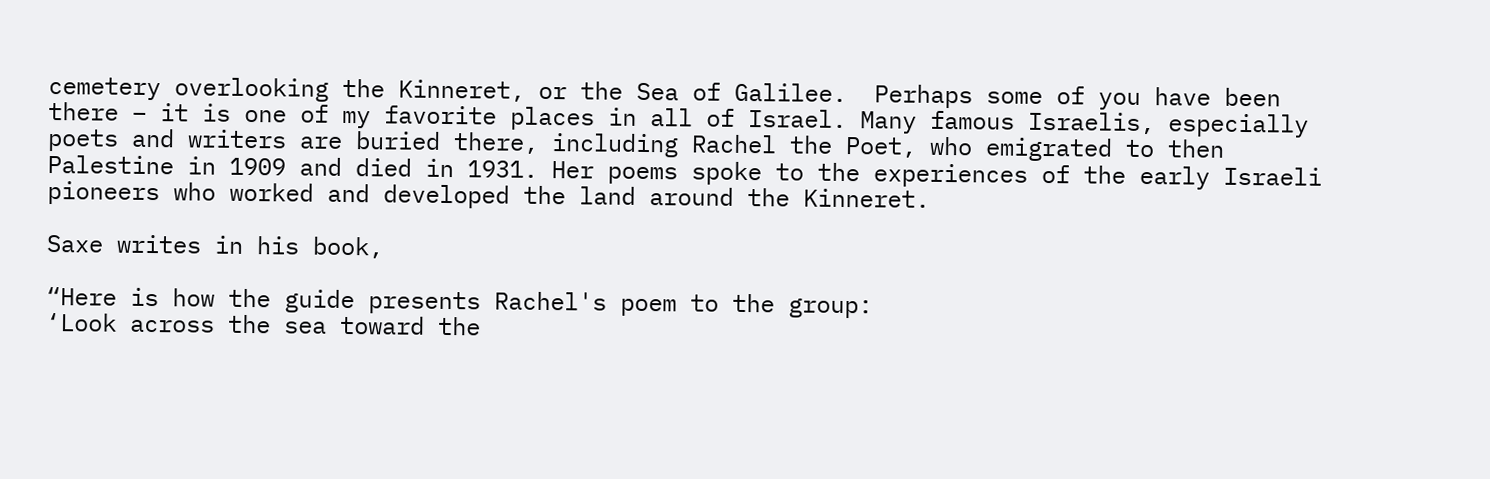cemetery overlooking the Kinneret, or the Sea of Galilee.  Perhaps some of you have been there – it is one of my favorite places in all of Israel. Many famous Israelis, especially poets and writers are buried there, including Rachel the Poet, who emigrated to then Palestine in 1909 and died in 1931. Her poems spoke to the experiences of the early Israeli pioneers who worked and developed the land around the Kinneret.

Saxe writes in his book,

“Here is how the guide presents Rachel's poem to the group:
‘Look across the sea toward the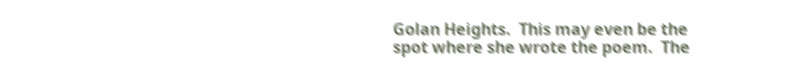Golan Heights.  This may even be the spot where she wrote the poem.  The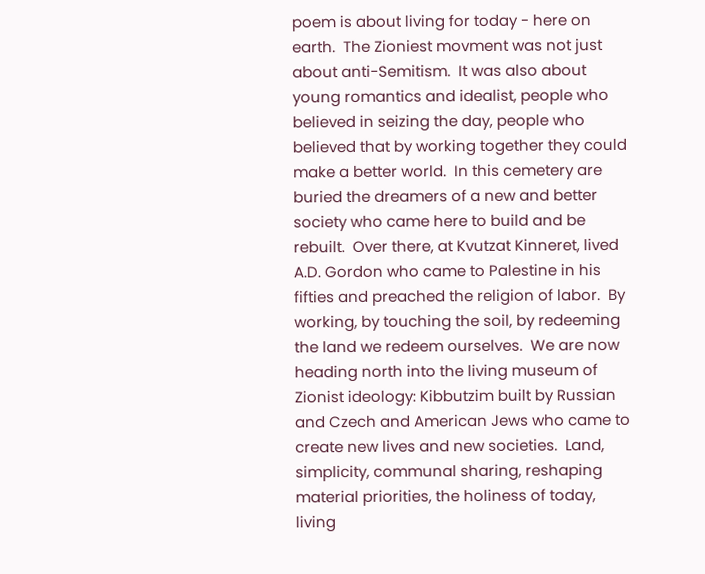poem is about living for today - here on earth.  The Zioniest movment was not just about anti-Semitism.  It was also about young romantics and idealist, people who believed in seizing the day, people who believed that by working together they could make a better world.  In this cemetery are buried the dreamers of a new and better society who came here to build and be rebuilt.  Over there, at Kvutzat Kinneret, lived A.D. Gordon who came to Palestine in his fifties and preached the religion of labor.  By working, by touching the soil, by redeeming the land we redeem ourselves.  We are now heading north into the living museum of Zionist ideology: Kibbutzim built by Russian and Czech and American Jews who came to create new lives and new societies.  Land, simplicity, communal sharing, reshaping material priorities, the holiness of today, living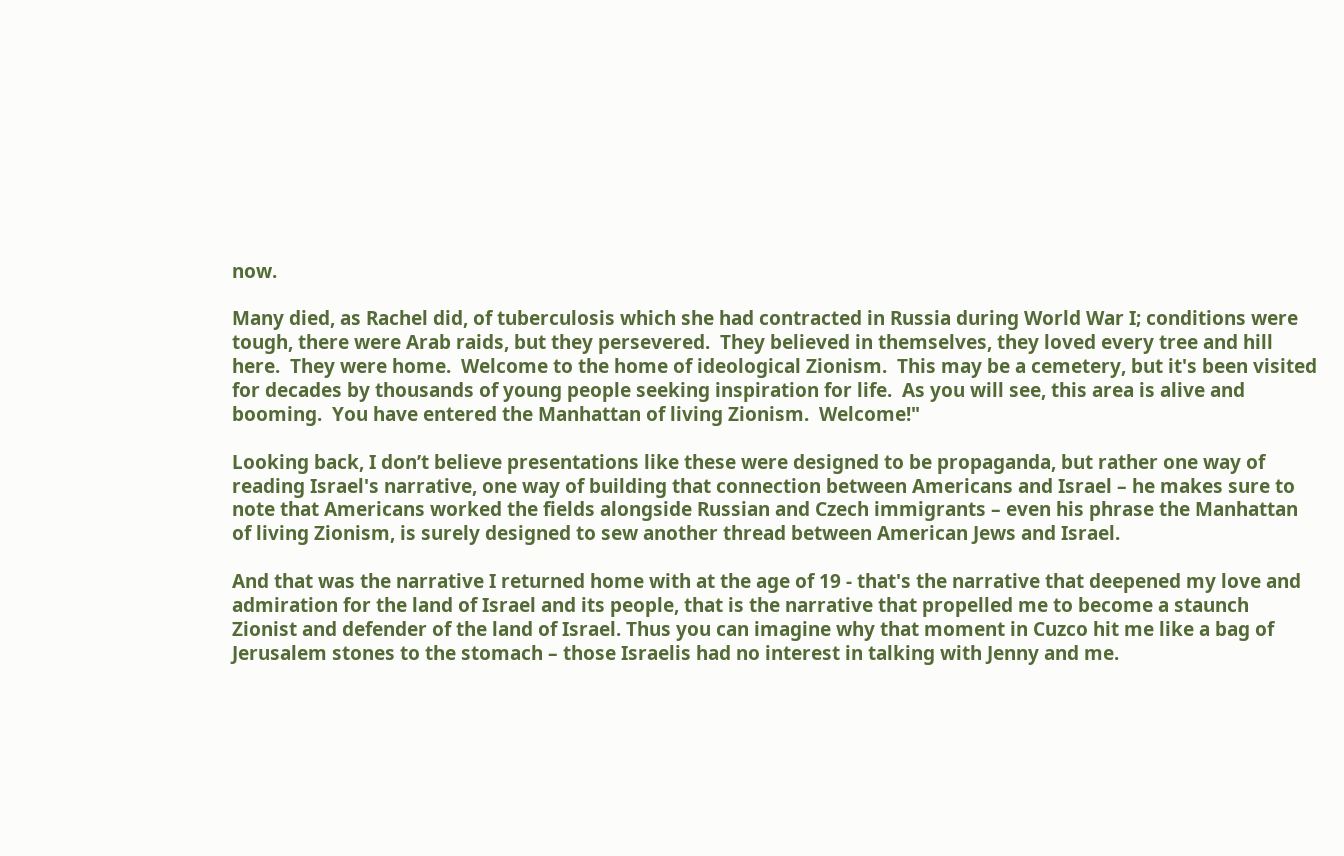now.

Many died, as Rachel did, of tuberculosis which she had contracted in Russia during World War I; conditions were tough, there were Arab raids, but they persevered.  They believed in themselves, they loved every tree and hill here.  They were home.  Welcome to the home of ideological Zionism.  This may be a cemetery, but it's been visited for decades by thousands of young people seeking inspiration for life.  As you will see, this area is alive and booming.  You have entered the Manhattan of living Zionism.  Welcome!"

Looking back, I don’t believe presentations like these were designed to be propaganda, but rather one way of reading Israel's narrative, one way of building that connection between Americans and Israel – he makes sure to note that Americans worked the fields alongside Russian and Czech immigrants – even his phrase the Manhattan of living Zionism, is surely designed to sew another thread between American Jews and Israel.

And that was the narrative I returned home with at the age of 19 - that's the narrative that deepened my love and admiration for the land of Israel and its people, that is the narrative that propelled me to become a staunch Zionist and defender of the land of Israel. Thus you can imagine why that moment in Cuzco hit me like a bag of Jerusalem stones to the stomach – those Israelis had no interest in talking with Jenny and me.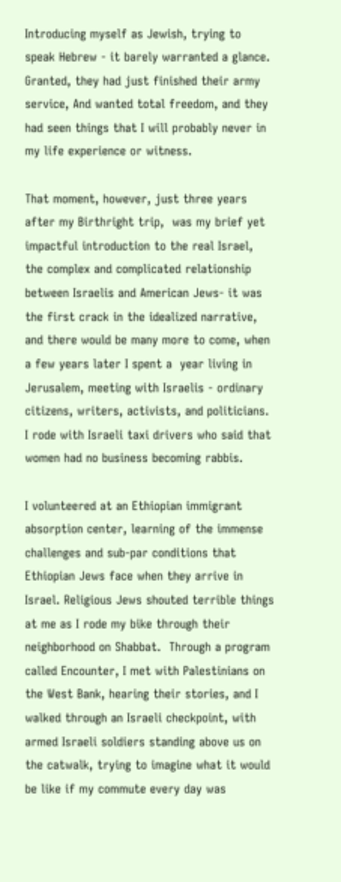Introducing myself as Jewish, trying to speak Hebrew - it barely warranted a glance. Granted, they had just finished their army service, And wanted total freedom, and they had seen things that I will probably never in my life experience or witness.

That moment, however, just three years after my Birthright trip,  was my brief yet impactful introduction to the real Israel, the complex and complicated relationship between Israelis and American Jews- it was the first crack in the idealized narrative, and there would be many more to come, when a few years later I spent a  year living in Jerusalem, meeting with Israelis - ordinary citizens, writers, activists, and politicians. I rode with Israeli taxi drivers who said that women had no business becoming rabbis.

I volunteered at an Ethiopian immigrant absorption center, learning of the immense challenges and sub-par conditions that Ethiopian Jews face when they arrive in Israel. Religious Jews shouted terrible things at me as I rode my bike through their neighborhood on Shabbat.  Through a program called Encounter, I met with Palestinians on the West Bank, hearing their stories, and I walked through an Israeli checkpoint, with armed Israeli soldiers standing above us on the catwalk, trying to imagine what it would be like if my commute every day was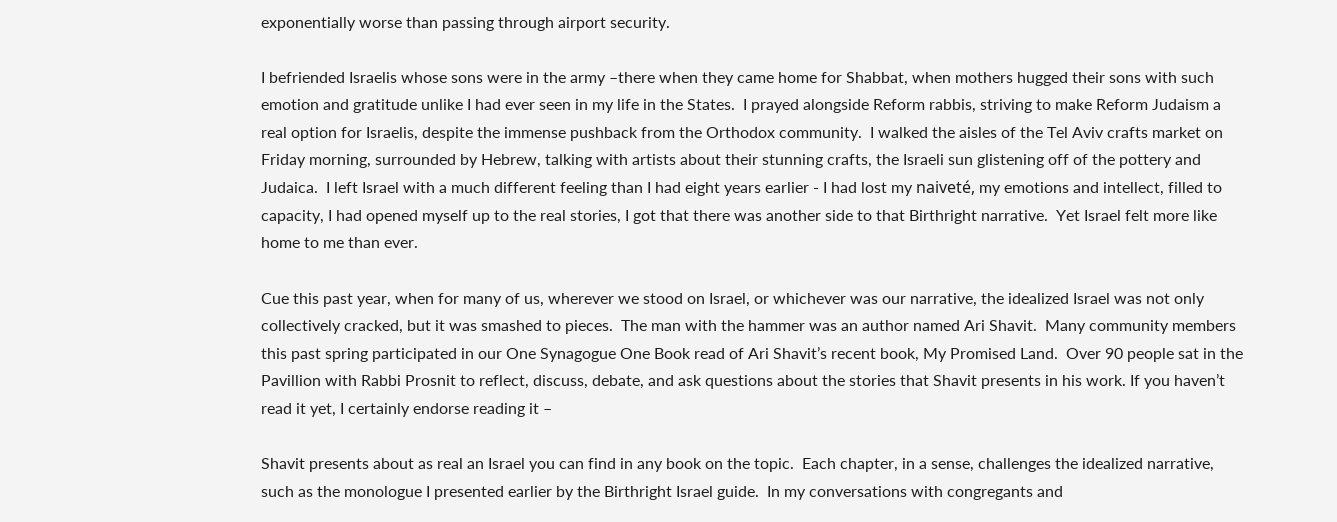exponentially worse than passing through airport security.

I befriended Israelis whose sons were in the army –there when they came home for Shabbat, when mothers hugged their sons with such emotion and gratitude unlike I had ever seen in my life in the States.  I prayed alongside Reform rabbis, striving to make Reform Judaism a real option for Israelis, despite the immense pushback from the Orthodox community.  I walked the aisles of the Tel Aviv crafts market on Friday morning, surrounded by Hebrew, talking with artists about their stunning crafts, the Israeli sun glistening off of the pottery and Judaica.  I left Israel with a much different feeling than I had eight years earlier - I had lost my naiveté, my emotions and intellect, filled to capacity, I had opened myself up to the real stories, I got that there was another side to that Birthright narrative.  Yet Israel felt more like home to me than ever.

Cue this past year, when for many of us, wherever we stood on Israel, or whichever was our narrative, the idealized Israel was not only collectively cracked, but it was smashed to pieces.  The man with the hammer was an author named Ari Shavit.  Many community members this past spring participated in our One Synagogue One Book read of Ari Shavit’s recent book, My Promised Land.  Over 90 people sat in the Pavillion with Rabbi Prosnit to reflect, discuss, debate, and ask questions about the stories that Shavit presents in his work. If you haven’t read it yet, I certainly endorse reading it –

Shavit presents about as real an Israel you can find in any book on the topic.  Each chapter, in a sense, challenges the idealized narrative, such as the monologue I presented earlier by the Birthright Israel guide.  In my conversations with congregants and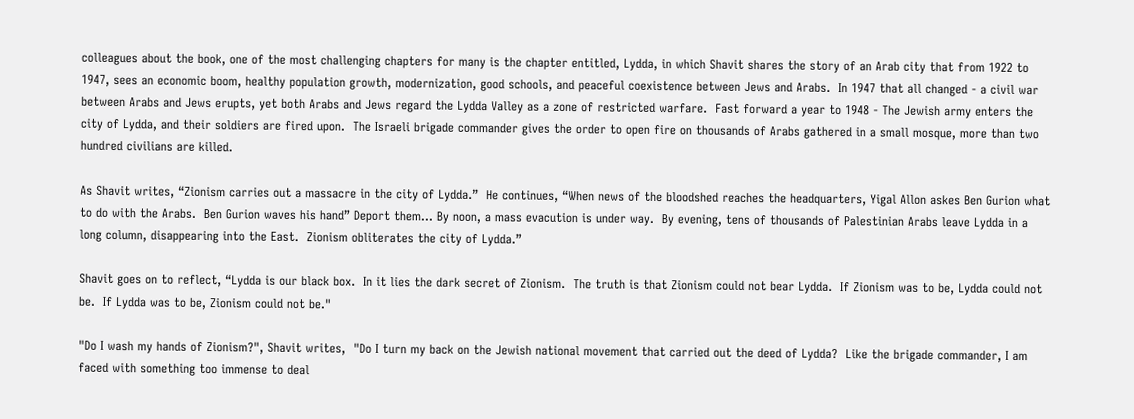colleagues about the book, one of the most challenging chapters for many is the chapter entitled, Lydda, in which Shavit shares the story of an Arab city that from 1922 to 1947, sees an economic boom, healthy population growth, modernization, good schools, and peaceful coexistence between Jews and Arabs.  In 1947 that all changed - a civil war between Arabs and Jews erupts, yet both Arabs and Jews regard the Lydda Valley as a zone of restricted warfare.  Fast forward a year to 1948 - The Jewish army enters the city of Lydda, and their soldiers are fired upon.  The Israeli brigade commander gives the order to open fire on thousands of Arabs gathered in a small mosque, more than two hundred civilians are killed.

As Shavit writes, “Zionism carries out a massacre in the city of Lydda.”  He continues, “When news of the bloodshed reaches the headquarters, Yigal Allon askes Ben Gurion what to do with the Arabs.  Ben Gurion waves his hand” Deport them… By noon, a mass evacution is under way.  By evening, tens of thousands of Palestinian Arabs leave Lydda in a long column, disappearing into the East.  Zionism obliterates the city of Lydda.”

Shavit goes on to reflect, “Lydda is our black box.  In it lies the dark secret of Zionism.  The truth is that Zionism could not bear Lydda.  If Zionism was to be, Lydda could not be.  If Lydda was to be, Zionism could not be."

"Do I wash my hands of Zionism?", Shavit writes,  "Do I turn my back on the Jewish national movement that carried out the deed of Lydda?  Like the brigade commander, I am faced with something too immense to deal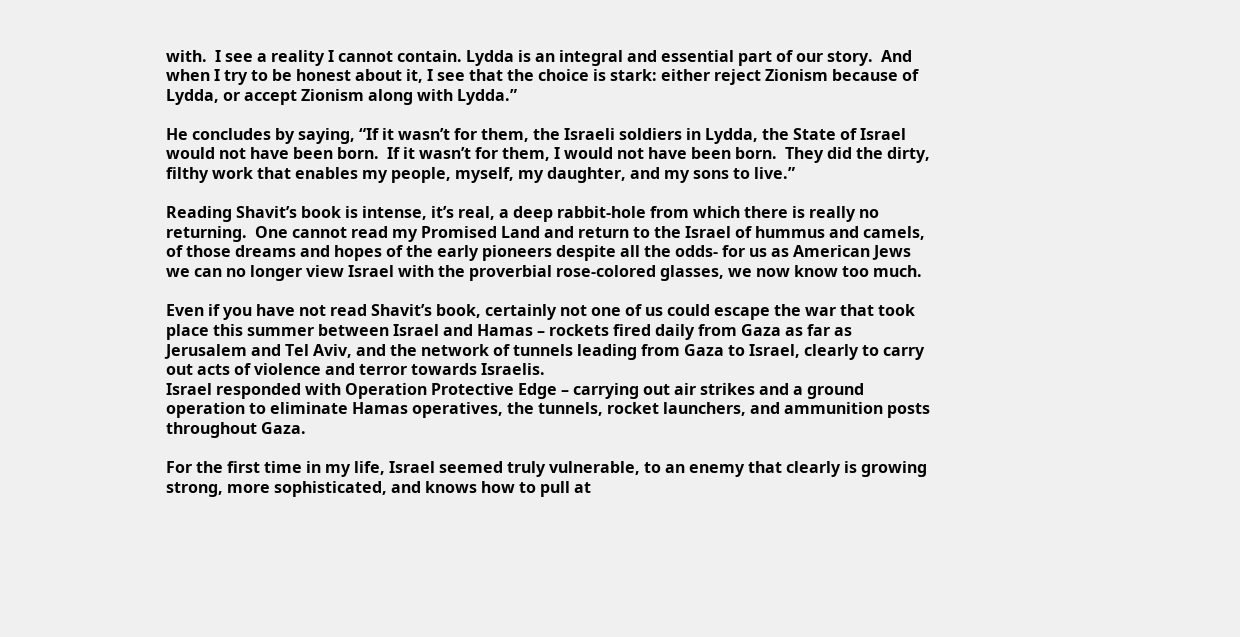with.  I see a reality I cannot contain. Lydda is an integral and essential part of our story.  And when I try to be honest about it, I see that the choice is stark: either reject Zionism because of Lydda, or accept Zionism along with Lydda.”

He concludes by saying, “If it wasn’t for them, the Israeli soldiers in Lydda, the State of Israel would not have been born.  If it wasn’t for them, I would not have been born.  They did the dirty, filthy work that enables my people, myself, my daughter, and my sons to live.”

Reading Shavit’s book is intense, it’s real, a deep rabbit-hole from which there is really no returning.  One cannot read my Promised Land and return to the Israel of hummus and camels, of those dreams and hopes of the early pioneers despite all the odds- for us as American Jews we can no longer view Israel with the proverbial rose-colored glasses, we now know too much.

Even if you have not read Shavit’s book, certainly not one of us could escape the war that took place this summer between Israel and Hamas – rockets fired daily from Gaza as far as Jerusalem and Tel Aviv, and the network of tunnels leading from Gaza to Israel, clearly to carry out acts of violence and terror towards Israelis.
Israel responded with Operation Protective Edge – carrying out air strikes and a ground operation to eliminate Hamas operatives, the tunnels, rocket launchers, and ammunition posts throughout Gaza.

For the first time in my life, Israel seemed truly vulnerable, to an enemy that clearly is growing strong, more sophisticated, and knows how to pull at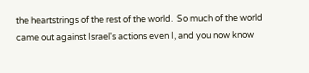the heartstrings of the rest of the world.  So much of the world came out against Israel's actions even I, and you now know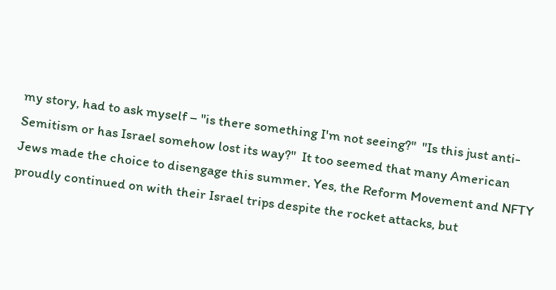my story, had to ask myself – "is there something I'm not seeing?"  "Is this just anti-Semitism or has Israel somehow lost its way?"  It too seemed that many American Jews made the choice to disengage this summer. Yes, the Reform Movement and NFTY proudly continued on with their Israel trips despite the rocket attacks, but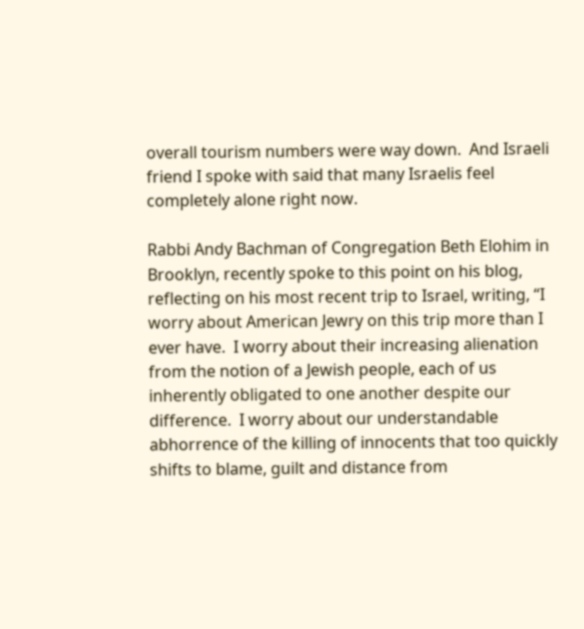overall tourism numbers were way down.  And Israeli friend I spoke with said that many Israelis feel completely alone right now.

Rabbi Andy Bachman of Congregation Beth Elohim in Brooklyn, recently spoke to this point on his blog, reflecting on his most recent trip to Israel, writing, “I worry about American Jewry on this trip more than I ever have.  I worry about their increasing alienation from the notion of a Jewish people, each of us inherently obligated to one another despite our difference.  I worry about our understandable abhorrence of the killing of innocents that too quickly shifts to blame, guilt and distance from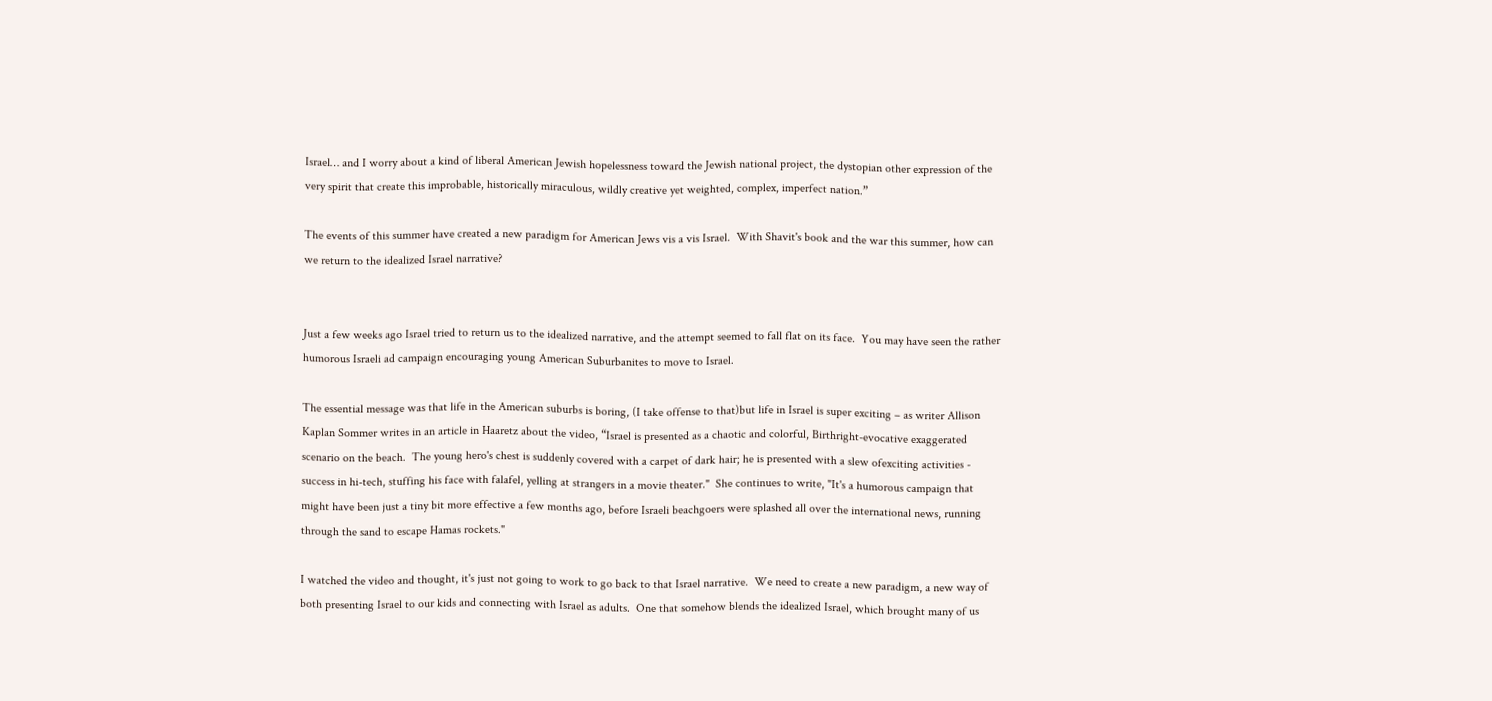Israel… and I worry about a kind of liberal American Jewish hopelessness toward the Jewish national project, the dystopian other expression of the very spirit that create this improbable, historically miraculous, wildly creative yet weighted, complex, imperfect nation.”

The events of this summer have created a new paradigm for American Jews vis a vis Israel.  With Shavit's book and the war this summer, how can we return to the idealized Israel narrative?


Just a few weeks ago Israel tried to return us to the idealized narrative, and the attempt seemed to fall flat on its face.  You may have seen the rather humorous Israeli ad campaign encouraging young American Suburbanites to move to Israel.

The essential message was that life in the American suburbs is boring, (I take offense to that)but life in Israel is super exciting – as writer Allison Kaplan Sommer writes in an article in Haaretz about the video, “Israel is presented as a chaotic and colorful, Birthright-evocative exaggerated scenario on the beach.  The young hero's chest is suddenly covered with a carpet of dark hair; he is presented with a slew ofexciting activities - success in hi-tech, stuffing his face with falafel, yelling at strangers in a movie theater."  She continues to write, "It's a humorous campaign that might have been just a tiny bit more effective a few months ago, before Israeli beachgoers were splashed all over the international news, running through the sand to escape Hamas rockets."

I watched the video and thought, it's just not going to work to go back to that Israel narrative.  We need to create a new paradigm, a new way of both presenting Israel to our kids and connecting with Israel as adults.  One that somehow blends the idealized Israel, which brought many of us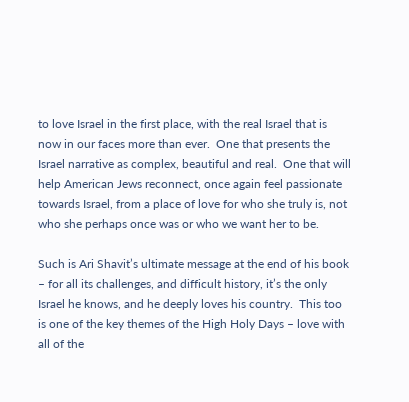to love Israel in the first place, with the real Israel that is now in our faces more than ever.  One that presents the Israel narrative as complex, beautiful and real.  One that will help American Jews reconnect, once again feel passionate towards Israel, from a place of love for who she truly is, not who she perhaps once was or who we want her to be.

Such is Ari Shavit’s ultimate message at the end of his book – for all its challenges, and difficult history, it’s the only Israel he knows, and he deeply loves his country.  This too is one of the key themes of the High Holy Days – love with all of the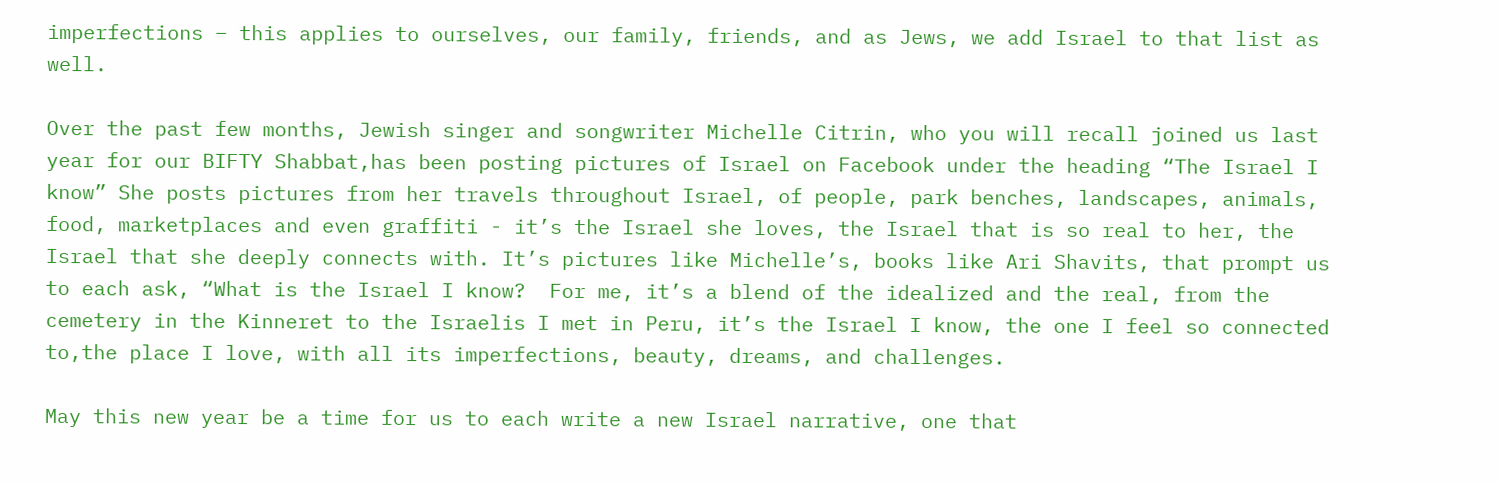imperfections – this applies to ourselves, our family, friends, and as Jews, we add Israel to that list as well.

Over the past few months, Jewish singer and songwriter Michelle Citrin, who you will recall joined us last year for our BIFTY Shabbat,has been posting pictures of Israel on Facebook under the heading “The Israel I know” She posts pictures from her travels throughout Israel, of people, park benches, landscapes, animals, food, marketplaces and even graffiti - it’s the Israel she loves, the Israel that is so real to her, the Israel that she deeply connects with. It’s pictures like Michelle’s, books like Ari Shavits, that prompt us to each ask, “What is the Israel I know?  For me, it’s a blend of the idealized and the real, from the cemetery in the Kinneret to the Israelis I met in Peru, it’s the Israel I know, the one I feel so connected to,the place I love, with all its imperfections, beauty, dreams, and challenges.

May this new year be a time for us to each write a new Israel narrative, one that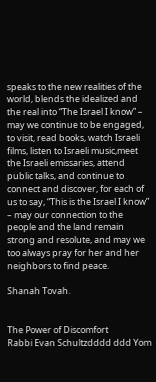speaks to the new realities of the world, blends the idealized and the real into “The Israel I know” – may we continue to be engaged, to visit, read books, watch Israeli films, listen to Israeli music,meet the Israeli emissaries, attend public talks, and continue to connect and discover, for each of us to say, “This is the Israel I know” – may our connection to the people and the land remain strong and resolute, and may we too always pray for her and her neighbors to find peace.

Shanah Tovah.


The Power of Discomfort
Rabbi Evan Schultzdddd ddd Yom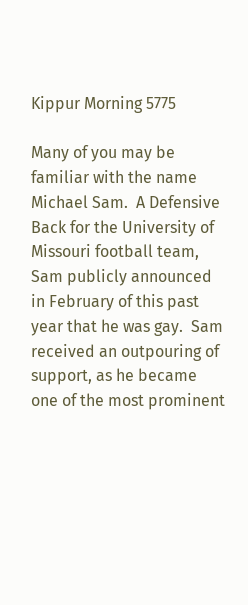Kippur Morning 5775

Many of you may be familiar with the name Michael Sam.  A Defensive Back for the University of Missouri football team, Sam publicly announced in February of this past year that he was gay.  Sam received an outpouring of support, as he became one of the most prominent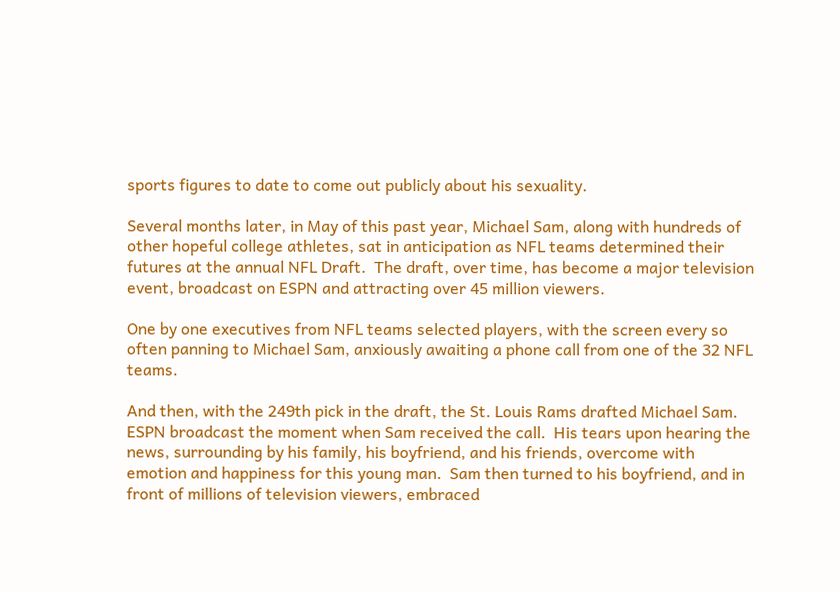sports figures to date to come out publicly about his sexuality.

Several months later, in May of this past year, Michael Sam, along with hundreds of other hopeful college athletes, sat in anticipation as NFL teams determined their futures at the annual NFL Draft.  The draft, over time, has become a major television event, broadcast on ESPN and attracting over 45 million viewers.

One by one executives from NFL teams selected players, with the screen every so often panning to Michael Sam, anxiously awaiting a phone call from one of the 32 NFL teams.

And then, with the 249th pick in the draft, the St. Louis Rams drafted Michael Sam.  ESPN broadcast the moment when Sam received the call.  His tears upon hearing the news, surrounding by his family, his boyfriend, and his friends, overcome with emotion and happiness for this young man.  Sam then turned to his boyfriend, and in front of millions of television viewers, embraced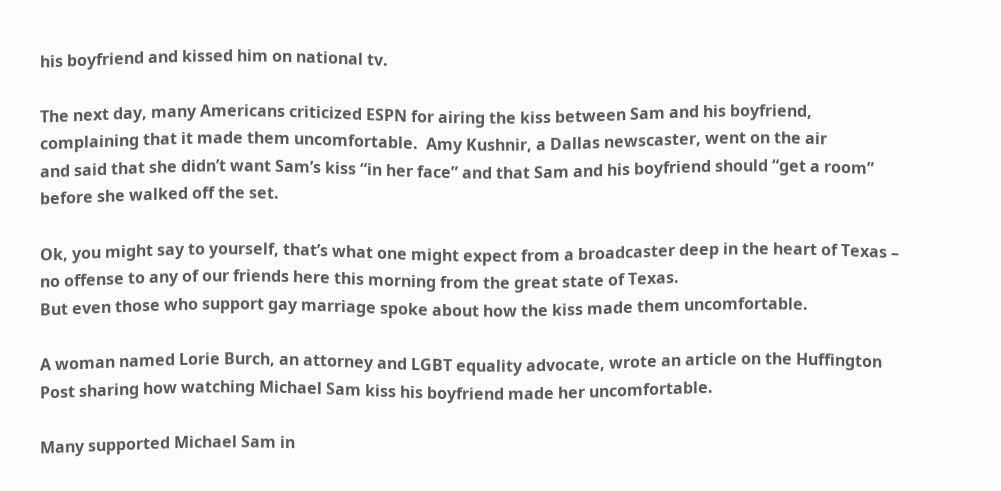his boyfriend and kissed him on national tv.

The next day, many Americans criticized ESPN for airing the kiss between Sam and his boyfriend, complaining that it made them uncomfortable.  Amy Kushnir, a Dallas newscaster, went on the air
and said that she didn’t want Sam’s kiss “in her face” and that Sam and his boyfriend should “get a room” before she walked off the set.

Ok, you might say to yourself, that’s what one might expect from a broadcaster deep in the heart of Texas – no offense to any of our friends here this morning from the great state of Texas.
But even those who support gay marriage spoke about how the kiss made them uncomfortable.

A woman named Lorie Burch, an attorney and LGBT equality advocate, wrote an article on the Huffington Post sharing how watching Michael Sam kiss his boyfriend made her uncomfortable.

Many supported Michael Sam in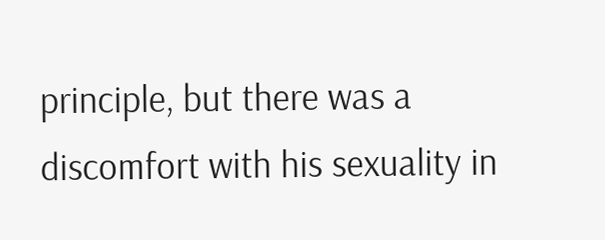principle, but there was a discomfort with his sexuality in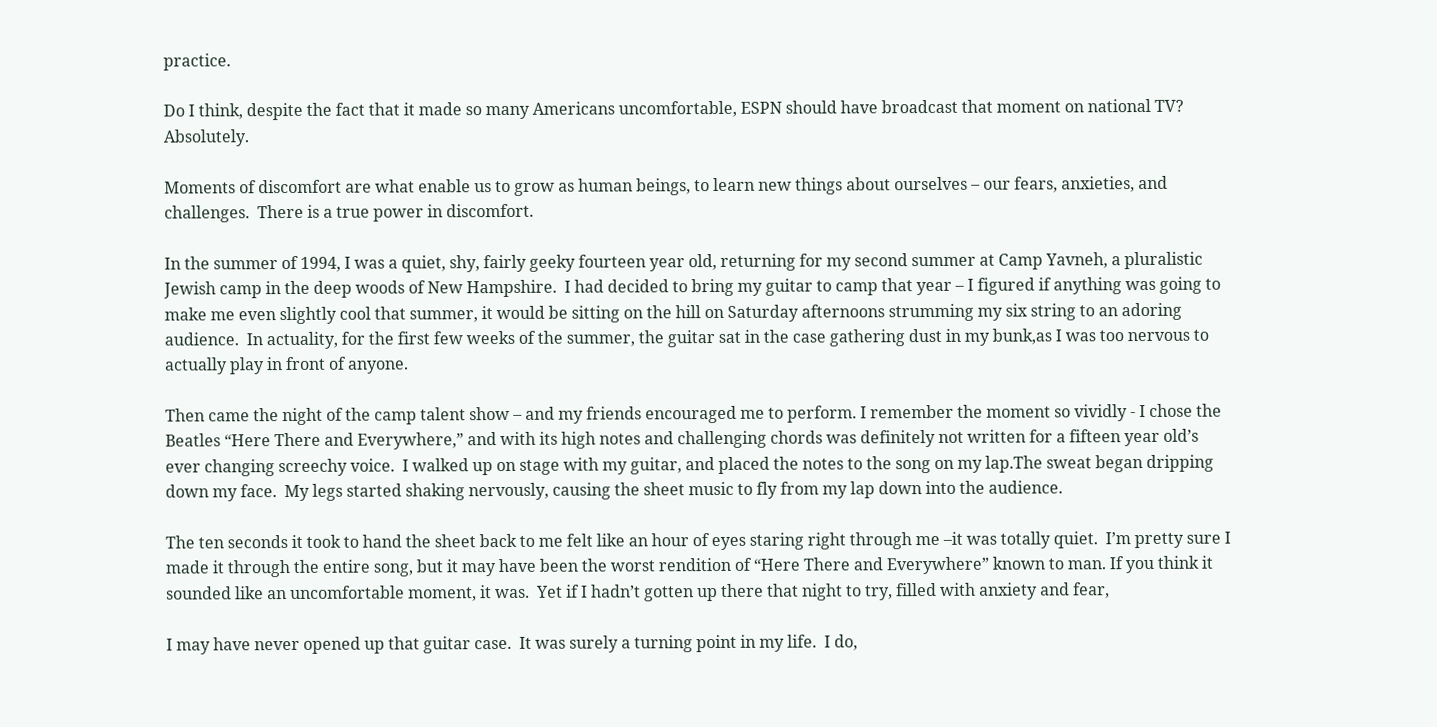practice.

Do I think, despite the fact that it made so many Americans uncomfortable, ESPN should have broadcast that moment on national TV? Absolutely.

Moments of discomfort are what enable us to grow as human beings, to learn new things about ourselves – our fears, anxieties, and challenges.  There is a true power in discomfort.

In the summer of 1994, I was a quiet, shy, fairly geeky fourteen year old, returning for my second summer at Camp Yavneh, a pluralistic Jewish camp in the deep woods of New Hampshire.  I had decided to bring my guitar to camp that year – I figured if anything was going to make me even slightly cool that summer, it would be sitting on the hill on Saturday afternoons strumming my six string to an adoring audience.  In actuality, for the first few weeks of the summer, the guitar sat in the case gathering dust in my bunk,as I was too nervous to actually play in front of anyone.

Then came the night of the camp talent show – and my friends encouraged me to perform. I remember the moment so vividly - I chose the Beatles “Here There and Everywhere,” and with its high notes and challenging chords was definitely not written for a fifteen year old’s ever changing screechy voice.  I walked up on stage with my guitar, and placed the notes to the song on my lap.The sweat began dripping down my face.  My legs started shaking nervously, causing the sheet music to fly from my lap down into the audience.

The ten seconds it took to hand the sheet back to me felt like an hour of eyes staring right through me –it was totally quiet.  I’m pretty sure I made it through the entire song, but it may have been the worst rendition of “Here There and Everywhere” known to man. If you think it sounded like an uncomfortable moment, it was.  Yet if I hadn’t gotten up there that night to try, filled with anxiety and fear,

I may have never opened up that guitar case.  It was surely a turning point in my life.  I do,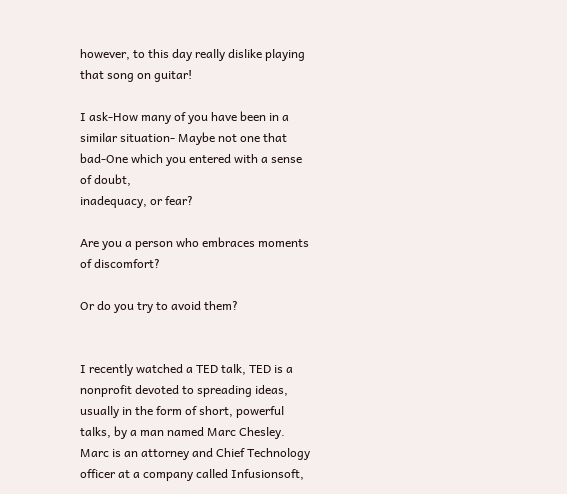however, to this day really dislike playing that song on guitar!

I ask-How many of you have been in a similar situation- Maybe not one that bad-One which you entered with a sense of doubt,
inadequacy, or fear?

Are you a person who embraces moments of discomfort?

Or do you try to avoid them?


I recently watched a TED talk, TED is a nonprofit devoted to spreading ideas, usually in the form of short, powerful talks, by a man named Marc Chesley.  Marc is an attorney and Chief Technology officer at a company called Infusionsoft,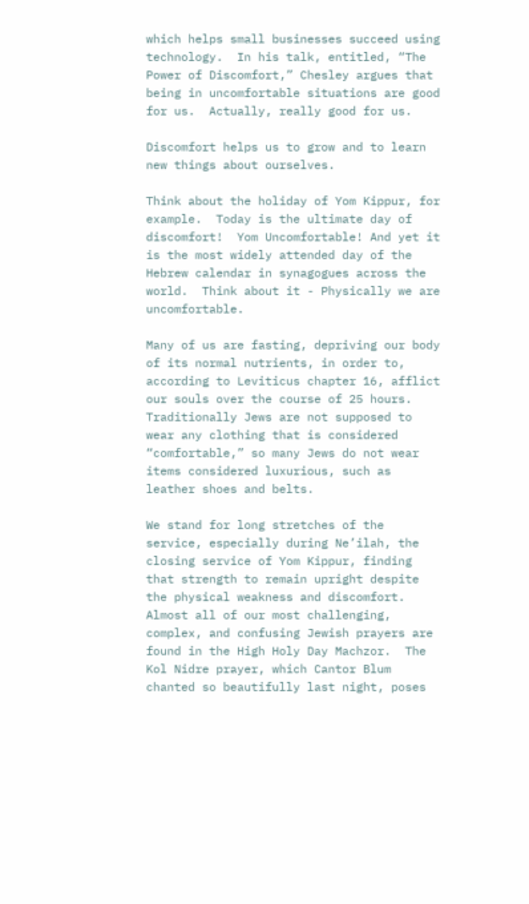which helps small businesses succeed using technology.  In his talk, entitled, “The Power of Discomfort,” Chesley argues that being in uncomfortable situations are good for us.  Actually, really good for us.

Discomfort helps us to grow and to learn new things about ourselves.

Think about the holiday of Yom Kippur, for example.  Today is the ultimate day of discomfort!  Yom Uncomfortable! And yet it is the most widely attended day of the Hebrew calendar in synagogues across the world.  Think about it - Physically we are uncomfortable.

Many of us are fasting, depriving our body of its normal nutrients, in order to, according to Leviticus chapter 16, afflict our souls over the course of 25 hours.  Traditionally Jews are not supposed to wear any clothing that is considered “comfortable,” so many Jews do not wear items considered luxurious, such as leather shoes and belts.

We stand for long stretches of the service, especially during Ne’ilah, the closing service of Yom Kippur, finding that strength to remain upright despite the physical weakness and discomfort. Almost all of our most challenging, complex, and confusing Jewish prayers are found in the High Holy Day Machzor.  The Kol Nidre prayer, which Cantor Blum chanted so beautifully last night, poses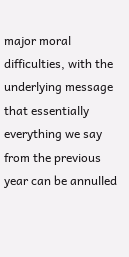major moral difficulties, with the underlying message that essentially everything we say from the previous year can be annulled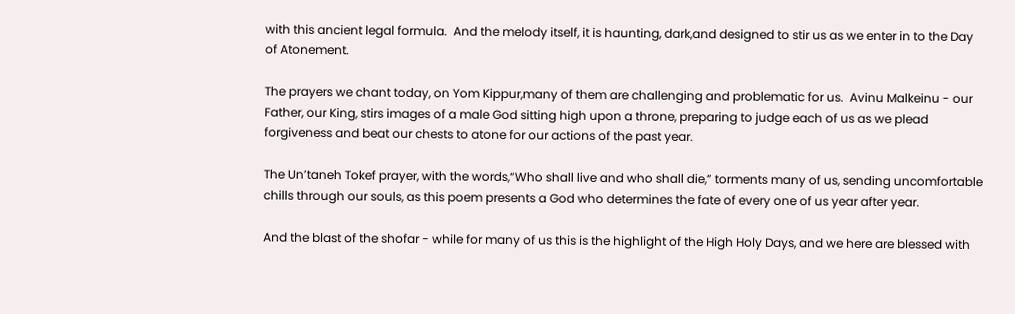with this ancient legal formula.  And the melody itself, it is haunting, dark,and designed to stir us as we enter in to the Day of Atonement.

The prayers we chant today, on Yom Kippur,many of them are challenging and problematic for us.  Avinu Malkeinu - our Father, our King, stirs images of a male God sitting high upon a throne, preparing to judge each of us as we plead forgiveness and beat our chests to atone for our actions of the past year.

The Un’taneh Tokef prayer, with the words,“Who shall live and who shall die,” torments many of us, sending uncomfortable chills through our souls, as this poem presents a God who determines the fate of every one of us year after year.

And the blast of the shofar - while for many of us this is the highlight of the High Holy Days, and we here are blessed with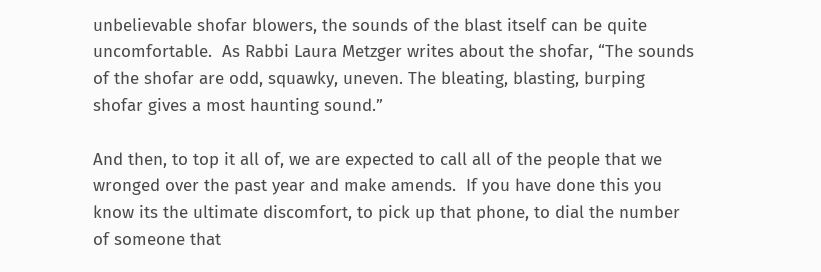unbelievable shofar blowers, the sounds of the blast itself can be quite uncomfortable.  As Rabbi Laura Metzger writes about the shofar, “The sounds of the shofar are odd, squawky, uneven. The bleating, blasting, burping shofar gives a most haunting sound.”

And then, to top it all of, we are expected to call all of the people that we wronged over the past year and make amends.  If you have done this you know its the ultimate discomfort, to pick up that phone, to dial the number of someone that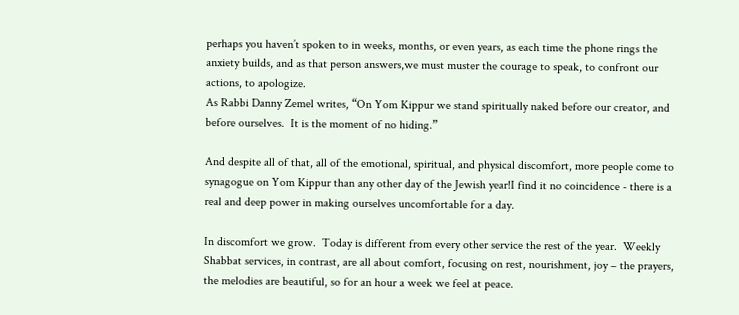perhaps you haven’t spoken to in weeks, months, or even years, as each time the phone rings the anxiety builds, and as that person answers,we must muster the courage to speak, to confront our actions, to apologize.
As Rabbi Danny Zemel writes, “On Yom Kippur we stand spiritually naked before our creator, and before ourselves.  It is the moment of no hiding.”

And despite all of that, all of the emotional, spiritual, and physical discomfort, more people come to synagogue on Yom Kippur than any other day of the Jewish year!I find it no coincidence - there is a real and deep power in making ourselves uncomfortable for a day.

In discomfort we grow.  Today is different from every other service the rest of the year.  Weekly Shabbat services, in contrast, are all about comfort, focusing on rest, nourishment, joy – the prayers, the melodies are beautiful, so for an hour a week we feel at peace.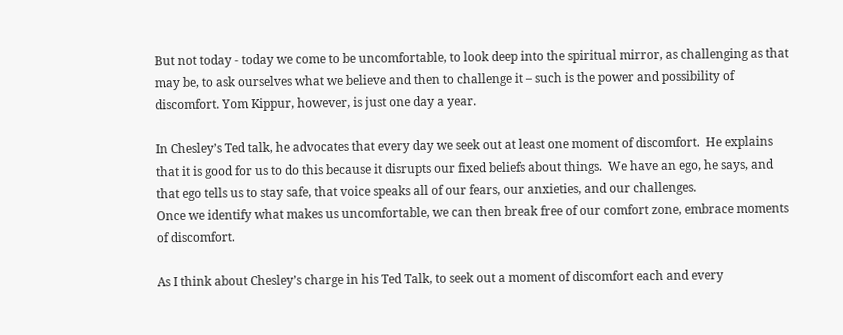But not today - today we come to be uncomfortable, to look deep into the spiritual mirror, as challenging as that may be, to ask ourselves what we believe and then to challenge it – such is the power and possibility of discomfort. Yom Kippur, however, is just one day a year.

In Chesley’s Ted talk, he advocates that every day we seek out at least one moment of discomfort.  He explains that it is good for us to do this because it disrupts our fixed beliefs about things.  We have an ego, he says, and that ego tells us to stay safe, that voice speaks all of our fears, our anxieties, and our challenges.
Once we identify what makes us uncomfortable, we can then break free of our comfort zone, embrace moments of discomfort.

As I think about Chesley’s charge in his Ted Talk, to seek out a moment of discomfort each and every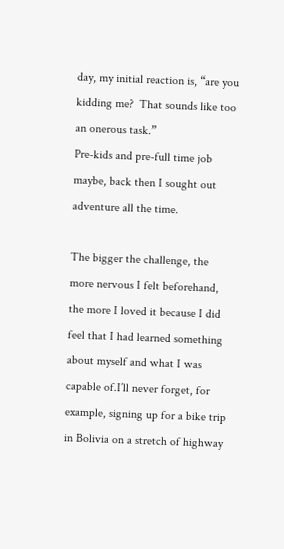day, my initial reaction is, “are you kidding me?  That sounds like too an onerous task.”
Pre-kids and pre-full time job maybe, back then I sought out adventure all the time.

The bigger the challenge, the more nervous I felt beforehand, the more I loved it because I did feel that I had learned something about myself and what I was capable of.I’ll never forget, for example, signing up for a bike trip in Bolivia on a stretch of highway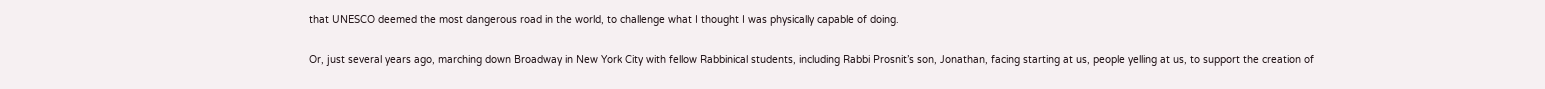that UNESCO deemed the most dangerous road in the world, to challenge what I thought I was physically capable of doing.

Or, just several years ago, marching down Broadway in New York City with fellow Rabbinical students, including Rabbi Prosnit’s son, Jonathan, facing starting at us, people yelling at us, to support the creation of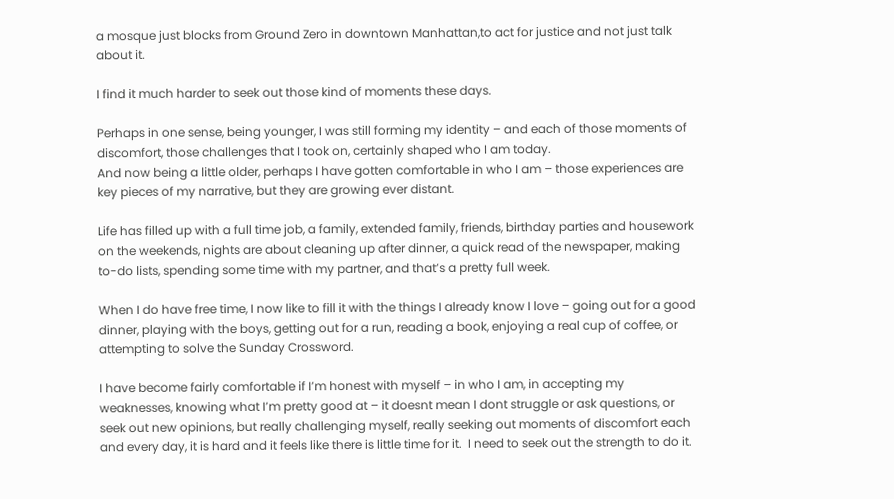a mosque just blocks from Ground Zero in downtown Manhattan,to act for justice and not just talk about it.

I find it much harder to seek out those kind of moments these days.

Perhaps in one sense, being younger, I was still forming my identity – and each of those moments of discomfort, those challenges that I took on, certainly shaped who I am today.
And now being a little older, perhaps I have gotten comfortable in who I am – those experiences are key pieces of my narrative, but they are growing ever distant.

Life has filled up with a full time job, a family, extended family, friends, birthday parties and housework on the weekends, nights are about cleaning up after dinner, a quick read of the newspaper, making to-do lists, spending some time with my partner, and that’s a pretty full week.

When I do have free time, I now like to fill it with the things I already know I love – going out for a good dinner, playing with the boys, getting out for a run, reading a book, enjoying a real cup of coffee, or attempting to solve the Sunday Crossword.

I have become fairly comfortable if I’m honest with myself – in who I am, in accepting my weaknesses, knowing what I’m pretty good at – it doesnt mean I dont struggle or ask questions, or seek out new opinions, but really challenging myself, really seeking out moments of discomfort each and every day, it is hard and it feels like there is little time for it.  I need to seek out the strength to do it.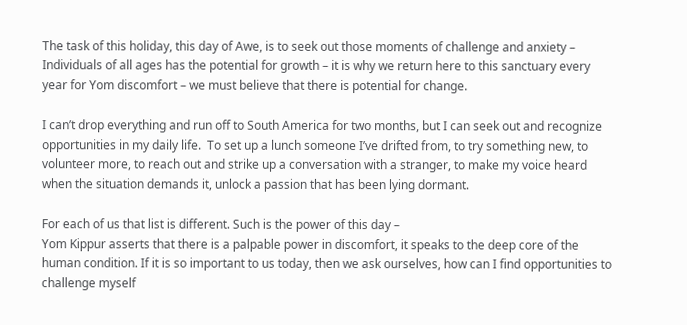The task of this holiday, this day of Awe, is to seek out those moments of challenge and anxiety – Individuals of all ages has the potential for growth – it is why we return here to this sanctuary every year for Yom discomfort – we must believe that there is potential for change.

I can’t drop everything and run off to South America for two months, but I can seek out and recognize opportunities in my daily life.  To set up a lunch someone I’ve drifted from, to try something new, to volunteer more, to reach out and strike up a conversation with a stranger, to make my voice heard when the situation demands it, unlock a passion that has been lying dormant.

For each of us that list is different. Such is the power of this day –
Yom Kippur asserts that there is a palpable power in discomfort, it speaks to the deep core of the human condition. If it is so important to us today, then we ask ourselves, how can I find opportunities to challenge myself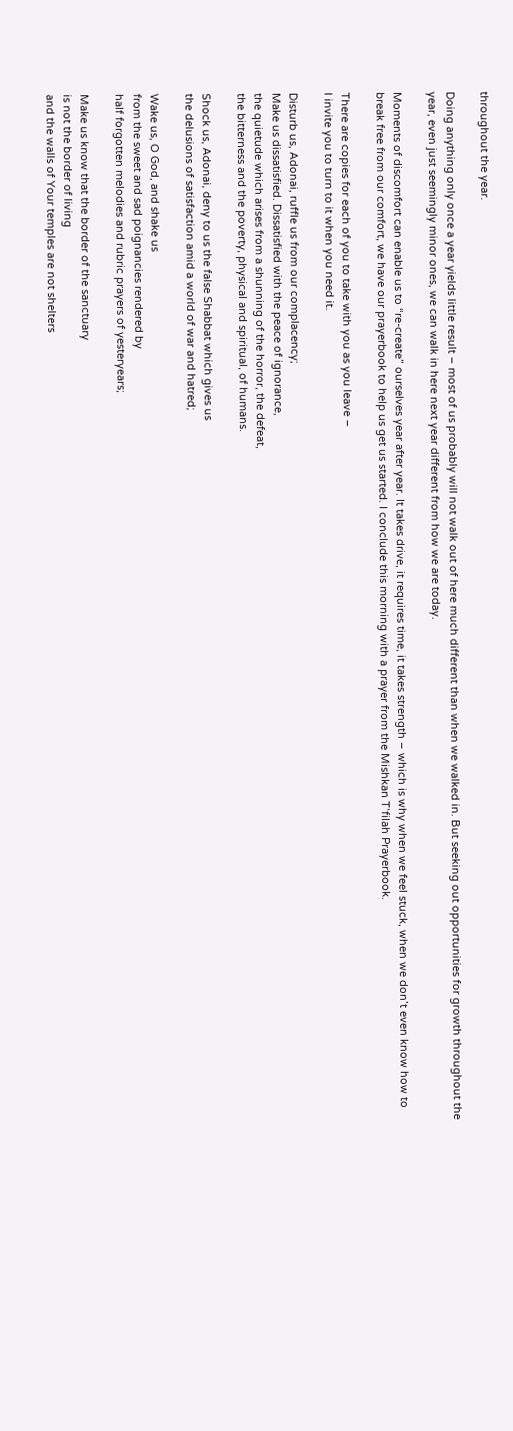throughout the year.

Doing anything only once a year yields little result – most of us probably will not walk out of here much different than when we walked in. But seeking out opportunities for growth throughout the year, even just seemingly minor ones, we can walk in here next year different from how we are today.

Moments of discomfort can enable us to “re-create” ourselves year after year. It takes drive, it requires time, it takes strength – which is why when we feel stuck, when we don’t even know how to break free from our comfort, we have our prayerbook to help us get us started. I conclude this morning with a prayer from the Mishkan T’filah Prayerbook.

There are copies for each of you to take with you as you leave –
I invite you to turn to it when you need it.

Disturb us, Adonai, ruffle us from our complacency;
Make us dissatisfied. Dissatisfied with the peace of ignorance,
the quietude which arises from a shunning of the horror, the defeat,
the bitterness and the poverty, physical and spiritual, of humans.

Shock us, Adonai, deny to us the false Shabbat which gives us
the delusions of satisfaction amid a world of war and hatred;

Wake us, O God, and shake us
from the sweet and sad poignancies rendered by
half forgotten melodies and rubric prayers of yesteryears;

Make us know that the border of the sanctuary
is not the border of living
and the walls of Your temples are not shelters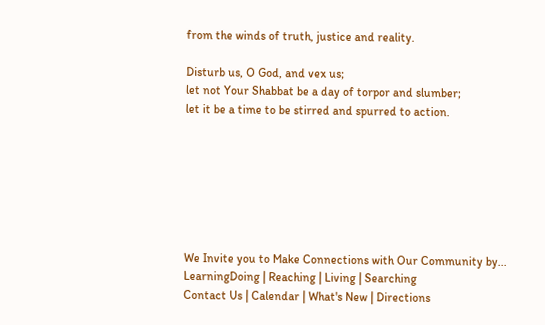from the winds of truth, justice and reality.

Disturb us, O God, and vex us;
let not Your Shabbat be a day of torpor and slumber;
let it be a time to be stirred and spurred to action.







We Invite you to Make Connections with Our Community by...
LearningDoing | Reaching | Living | Searching
Contact Us | Calendar | What's New | Directions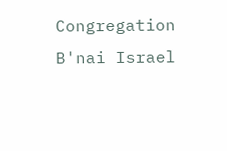Congregation B'nai Israel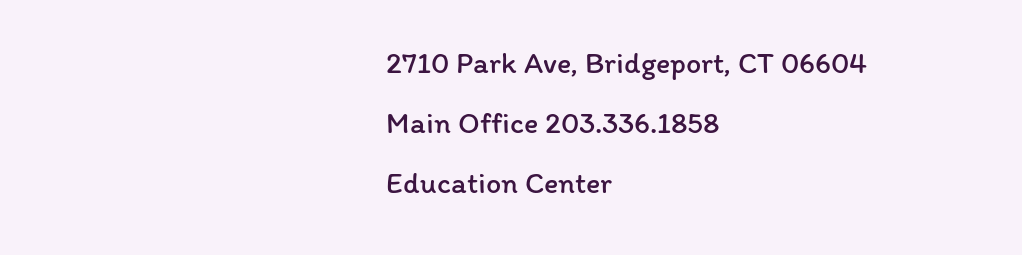2710 Park Ave, Bridgeport, CT 06604
Main Office 203.336.1858
Education Center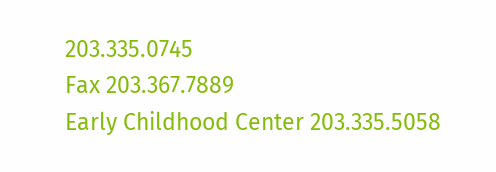203.335.0745
Fax 203.367.7889
Early Childhood Center 203.335.5058